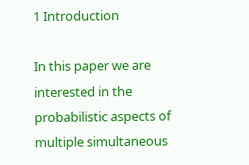1 Introduction

In this paper we are interested in the probabilistic aspects of multiple simultaneous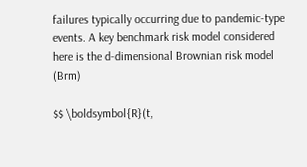failures typically occurring due to pandemic-type events. A key benchmark risk model considered here is the d-dimensional Brownian risk model (Brm)

$$ \boldsymbol{R}(t,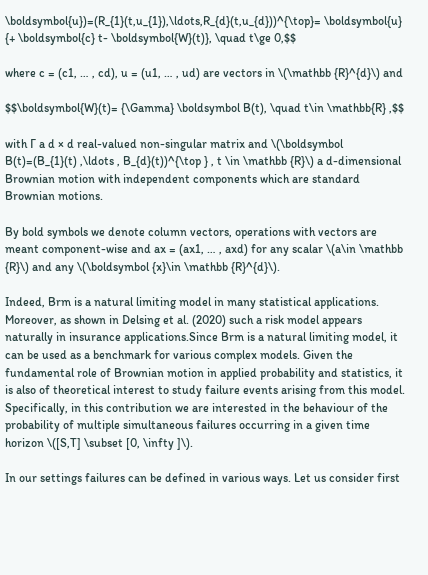\boldsymbol{u})=(R_{1}(t,u_{1}),\ldots,R_{d}(t,u_{d}))^{\top}= \boldsymbol{u} {+ \boldsymbol{c} t- \boldsymbol{W}(t)}, \quad t\ge 0,$$

where c = (c1, … , cd), u = (u1, … , ud) are vectors in \(\mathbb {R}^{d}\) and

$$\boldsymbol{W}(t)= {\Gamma} \boldsymbol B(t), \quad t\in \mathbb{R} ,$$

with Γ a d × d real-valued non-singular matrix and \(\boldsymbol B(t)=(B_{1}(t) ,\ldots , B_{d}(t))^{\top } , t \in \mathbb {R}\) a d-dimensional Brownian motion with independent components which are standard Brownian motions.

By bold symbols we denote column vectors, operations with vectors are meant component-wise and ax = (ax1, … , axd) for any scalar \(a\in \mathbb {R}\) and any \(\boldsymbol {x}\in \mathbb {R}^{d}\).

Indeed, Brm is a natural limiting model in many statistical applications. Moreover, as shown in Delsing et al. (2020) such a risk model appears naturally in insurance applications.Since Brm is a natural limiting model, it can be used as a benchmark for various complex models. Given the fundamental role of Brownian motion in applied probability and statistics, it is also of theoretical interest to study failure events arising from this model. Specifically, in this contribution we are interested in the behaviour of the probability of multiple simultaneous failures occurring in a given time horizon \([S,T] \subset [0, \infty ]\).

In our settings failures can be defined in various ways. Let us consider first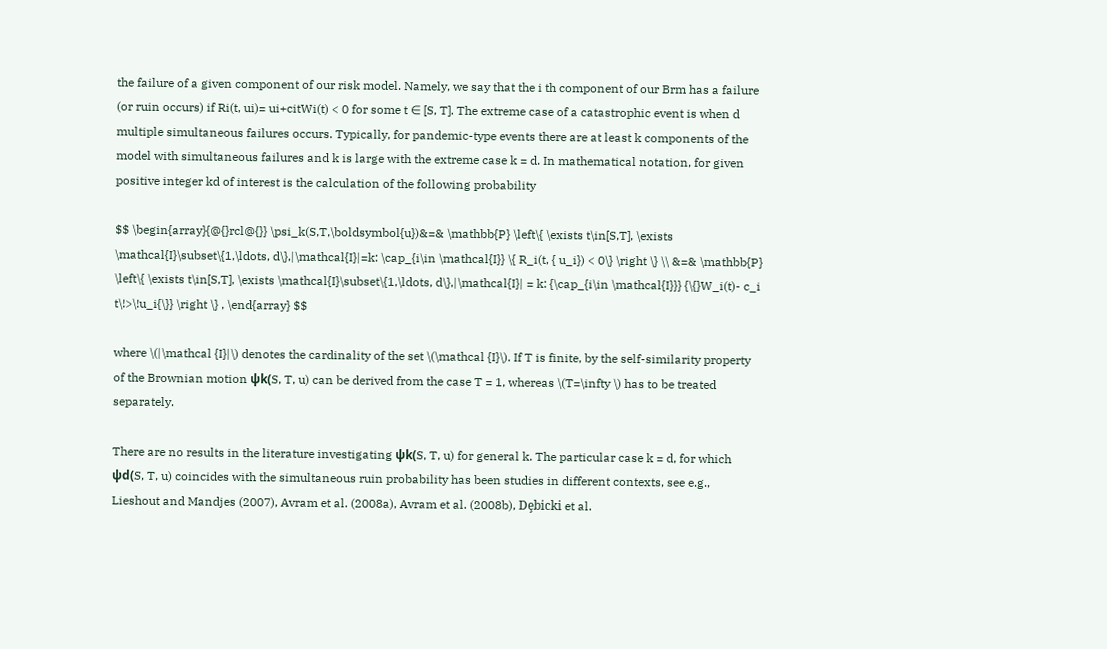the failure of a given component of our risk model. Namely, we say that the i th component of our Brm has a failure (or ruin occurs) if Ri(t, ui)= ui+citWi(t) < 0 for some t ∈ [S, T]. The extreme case of a catastrophic event is when d multiple simultaneous failures occurs. Typically, for pandemic-type events there are at least k components of the model with simultaneous failures and k is large with the extreme case k = d. In mathematical notation, for given positive integer kd of interest is the calculation of the following probability

$$ \begin{array}{@{}rcl@{}} \psi_k(S,T,\boldsymbol{u})&=& \mathbb{P} \left\{ \exists t\in[S,T], \exists \mathcal{I}\subset\{1,\ldots, d\},|\mathcal{I}|=k: \cap_{i\in \mathcal{I}} \{ R_i(t, { u_i}) < 0\} \right \} \\ &=& \mathbb{P} \left\{ \exists t\in[S,T], \exists \mathcal{I}\subset\{1,\ldots, d\},|\mathcal{I}| = k: {\cap_{i\in \mathcal{I}}} {\{}W_i(t)- c_i t\!>\!u_i{\}} \right \} , \end{array} $$

where \(|\mathcal {I}|\) denotes the cardinality of the set \(\mathcal {I}\). If T is finite, by the self-similarity property of the Brownian motion ψk(S, T, u) can be derived from the case T = 1, whereas \(T=\infty \) has to be treated separately.

There are no results in the literature investigating ψk(S, T, u) for general k. The particular case k = d, for which ψd(S, T, u) coincides with the simultaneous ruin probability has been studies in different contexts, see e.g., Lieshout and Mandjes (2007), Avram et al. (2008a), Avram et al. (2008b), Dȩbicki et al.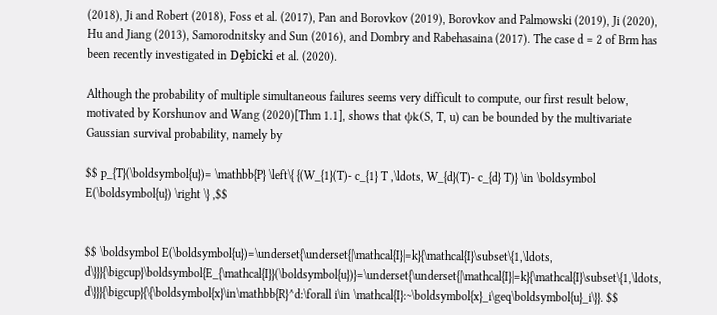(2018), Ji and Robert (2018), Foss et al. (2017), Pan and Borovkov (2019), Borovkov and Palmowski (2019), Ji (2020), Hu and Jiang (2013), Samorodnitsky and Sun (2016), and Dombry and Rabehasaina (2017). The case d = 2 of Brm has been recently investigated in Dȩbicki et al. (2020).

Although the probability of multiple simultaneous failures seems very difficult to compute, our first result below, motivated by Korshunov and Wang (2020)[Thm 1.1], shows that ψk(S, T, u) can be bounded by the multivariate Gaussian survival probability, namely by

$$ p_{T}(\boldsymbol{u})= \mathbb{P} \left\{ {(W_{1}(T)- c_{1} T ,\ldots, W_{d}(T)- c_{d} T)} \in \boldsymbol E(\boldsymbol{u}) \right \} ,$$


$$ \boldsymbol E(\boldsymbol{u})=\underset{\underset{|\mathcal{I}|=k}{\mathcal{I}\subset\{1,\ldots, d\}}}{\bigcup}\boldsymbol{E_{\mathcal{I}}(\boldsymbol{u})}=\underset{\underset{|\mathcal{I}|=k}{\mathcal{I}\subset\{1,\ldots, d\}}}{\bigcup}{\{\boldsymbol{x}\in\mathbb{R}^d:\forall i\in \mathcal{I}:~\boldsymbol{x}_i\geq\boldsymbol{u}_i\}}. $$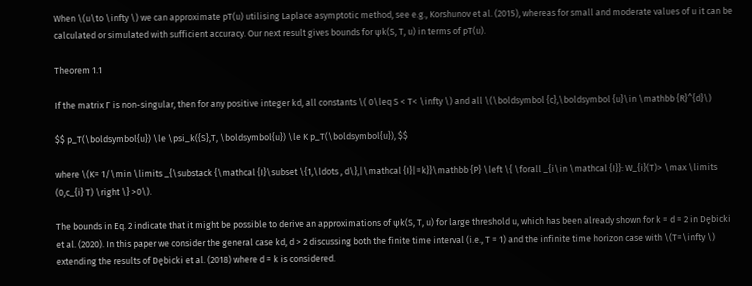When \(u\to \infty \) we can approximate pT(u) utilising Laplace asymptotic method, see e.g., Korshunov et al. (2015), whereas for small and moderate values of u it can be calculated or simulated with sufficient accuracy. Our next result gives bounds for ψk(S, T, u) in terms of pT(u).

Theorem 1.1

If the matrix Γ is non-singular, then for any positive integer kd, all constants \( 0\leq S < T< \infty \) and all \(\boldsymbol {c},\boldsymbol {u}\in \mathbb {R}^{d}\)

$$ p_T(\boldsymbol{u}) \le \psi_k({S},T, \boldsymbol{u}) \le K p_T(\boldsymbol{u}), $$

where \(K= 1/\min \limits _{\substack {\mathcal {I}\subset \{1,\ldots , d\},|\mathcal {I}|=k}}\mathbb {P} \left \{ \forall _{i\in \mathcal {I}}: W_{i}(T)> \max \limits (0,c_{i} T) \right \} >0\).

The bounds in Eq. 2 indicate that it might be possible to derive an approximations of ψk(S, T, u) for large threshold u, which has been already shown for k = d = 2 in Dȩbicki et al. (2020). In this paper we consider the general case kd, d > 2 discussing both the finite time interval (i.e., T = 1) and the infinite time horizon case with \(T=\infty \) extending the results of Dȩbicki et al. (2018) where d = k is considered.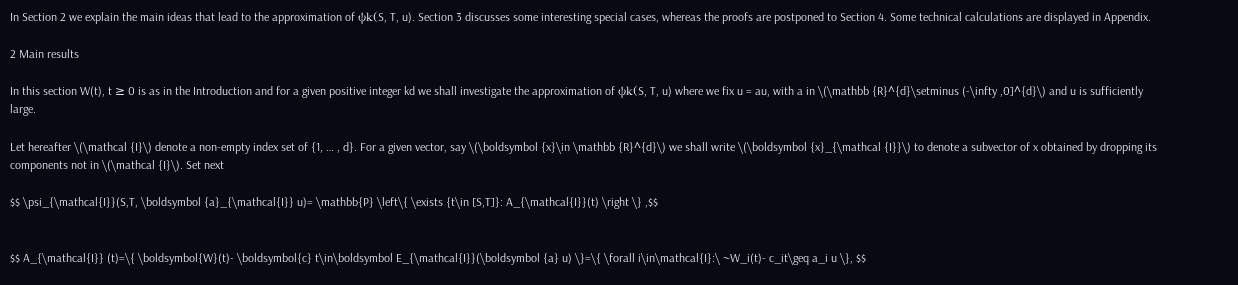In Section 2 we explain the main ideas that lead to the approximation of ψk(S, T, u). Section 3 discusses some interesting special cases, whereas the proofs are postponed to Section 4. Some technical calculations are displayed in Appendix.

2 Main results

In this section W(t), t ≥ 0 is as in the Introduction and for a given positive integer kd we shall investigate the approximation of ψk(S, T, u) where we fix u = au, with a in \(\mathbb {R}^{d}\setminus (-\infty ,0]^{d}\) and u is sufficiently large.

Let hereafter \(\mathcal {I}\) denote a non-empty index set of {1, … , d}. For a given vector, say \(\boldsymbol {x}\in \mathbb {R}^{d}\) we shall write \(\boldsymbol {x}_{\mathcal {I}}\) to denote a subvector of x obtained by dropping its components not in \(\mathcal {I}\). Set next

$$ \psi_{\mathcal{I}}(S,T, \boldsymbol {a}_{\mathcal{I}} u)= \mathbb{P} \left\{ \exists {t\in [S,T]}: A_{\mathcal{I}}(t) \right \} ,$$


$$ A_{\mathcal{I}} (t)=\{ \boldsymbol{W}(t)- \boldsymbol{c} t\in\boldsymbol E_{\mathcal{I}}(\boldsymbol {a} u) \}=\{ \forall i\in\mathcal{I}:\ ~W_i(t)- c_it\geq a_i u \}, $$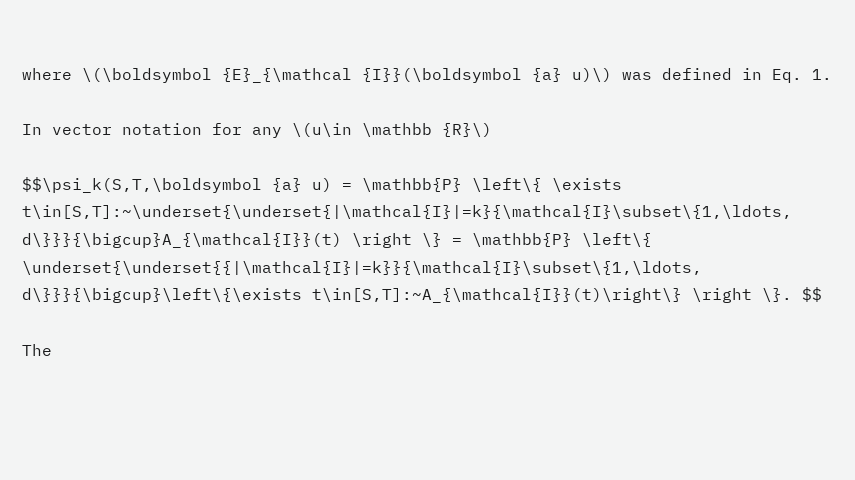where \(\boldsymbol {E}_{\mathcal {I}}(\boldsymbol {a} u)\) was defined in Eq. 1.

In vector notation for any \(u\in \mathbb {R}\)

$$\psi_k(S,T,\boldsymbol {a} u) = \mathbb{P} \left\{ \exists t\in[S,T]:~\underset{\underset{|\mathcal{I}|=k}{\mathcal{I}\subset\{1,\ldots, d\}}}{\bigcup}A_{\mathcal{I}}(t) \right \} = \mathbb{P} \left\{ \underset{\underset{{|\mathcal{I}|=k}}{\mathcal{I}\subset\{1,\ldots, d\}}}{\bigcup}\left\{\exists t\in[S,T]:~A_{\mathcal{I}}(t)\right\} \right \}. $$

The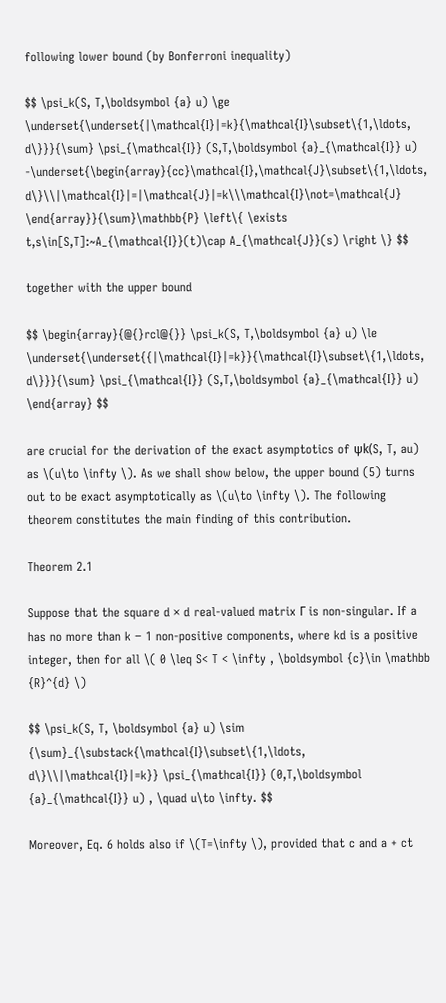following lower bound (by Bonferroni inequality)

$$ \psi_k(S, T,\boldsymbol {a} u) \ge \underset{\underset{|\mathcal{I}|=k}{\mathcal{I}\subset\{1,\ldots, d\}}}{\sum} \psi_{\mathcal{I}} (S,T,\boldsymbol {a}_{\mathcal{I}} u) -\underset{\begin{array}{cc}\mathcal{I},\mathcal{J}\subset\{1,\ldots, d\}\\|\mathcal{I}|=|\mathcal{J}|=k\\\mathcal{I}\not=\mathcal{J} \end{array}}{\sum}\mathbb{P} \left\{ \exists t,s\in[S,T]:~A_{\mathcal{I}}(t)\cap A_{\mathcal{J}}(s) \right \} $$

together with the upper bound

$$ \begin{array}{@{}rcl@{}} \psi_k(S, T,\boldsymbol {a} u) \le \underset{\underset{{|\mathcal{I}|=k}}{\mathcal{I}\subset\{1,\ldots, d\}}}{\sum} \psi_{\mathcal{I}} (S,T,\boldsymbol {a}_{\mathcal{I}} u) \end{array} $$

are crucial for the derivation of the exact asymptotics of ψk(S, T, au) as \(u\to \infty \). As we shall show below, the upper bound (5) turns out to be exact asymptotically as \(u\to \infty \). The following theorem constitutes the main finding of this contribution.

Theorem 2.1

Suppose that the square d × d real-valued matrix Γ is non-singular. If a has no more than k − 1 non-positive components, where kd is a positive integer, then for all \( 0 \leq S< T < \infty , \boldsymbol {c}\in \mathbb {R}^{d} \)

$$ \psi_k(S, T, \boldsymbol {a} u) \sim {\sum}_{\substack{\mathcal{I}\subset\{1,\ldots, d\}\\|\mathcal{I}|=k}} \psi_{\mathcal{I}} (0,T,\boldsymbol {a}_{\mathcal{I}} u) , \quad u\to \infty. $$

Moreover, Eq. 6 holds also if \(T=\infty \), provided that c and a + ct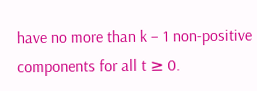have no more than k − 1 non-positive components for all t ≥ 0.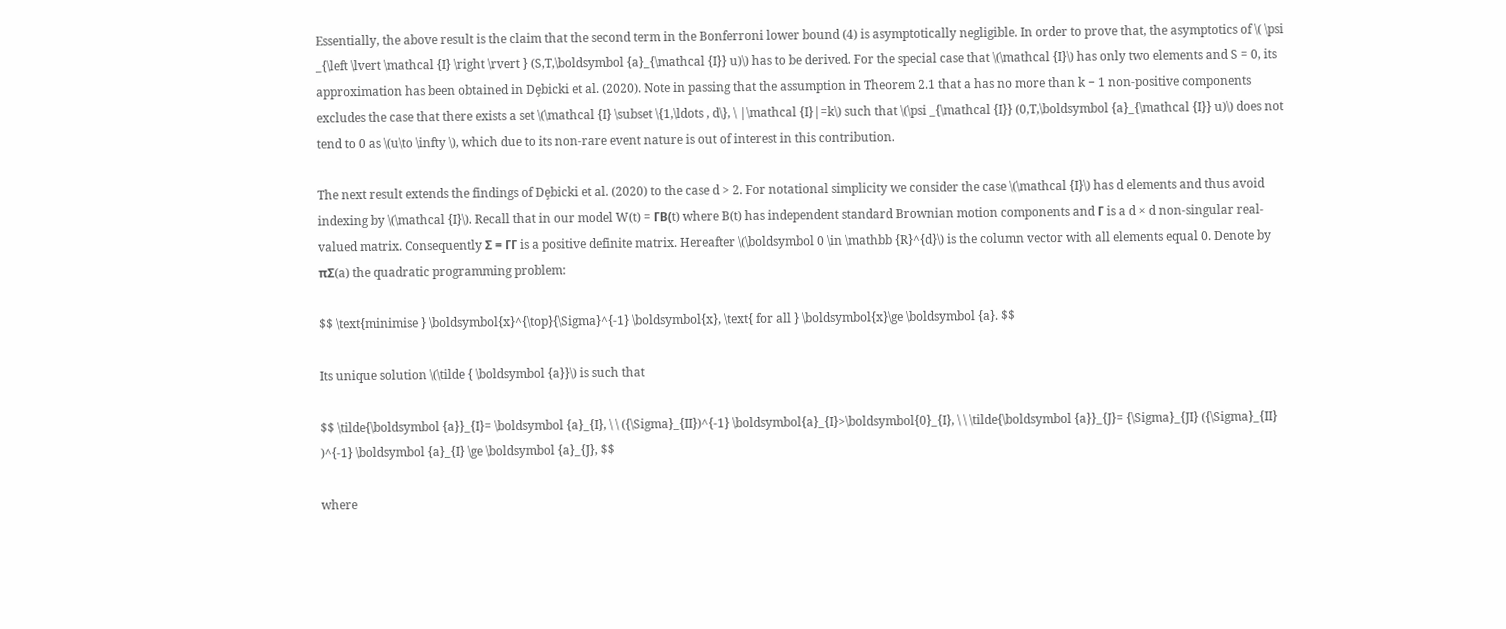Essentially, the above result is the claim that the second term in the Bonferroni lower bound (4) is asymptotically negligible. In order to prove that, the asymptotics of \( \psi _{\left \lvert \mathcal {I} \right \rvert } (S,T,\boldsymbol {a}_{\mathcal {I}} u)\) has to be derived. For the special case that \(\mathcal {I}\) has only two elements and S = 0, its approximation has been obtained in Dȩbicki et al. (2020). Note in passing that the assumption in Theorem 2.1 that a has no more than k − 1 non-positive components excludes the case that there exists a set \(\mathcal {I} \subset \{1,\ldots , d\}, \ |\mathcal {I}|=k\) such that \(\psi _{\mathcal {I}} (0,T,\boldsymbol {a}_{\mathcal {I}} u)\) does not tend to 0 as \(u\to \infty \), which due to its non-rare event nature is out of interest in this contribution.

The next result extends the findings of Dȩbicki et al. (2020) to the case d > 2. For notational simplicity we consider the case \(\mathcal {I}\) has d elements and thus avoid indexing by \(\mathcal {I}\). Recall that in our model W(t) = ΓB(t) where B(t) has independent standard Brownian motion components and Γ is a d × d non-singular real-valued matrix. Consequently Σ = ΓΓ is a positive definite matrix. Hereafter \(\boldsymbol 0 \in \mathbb {R}^{d}\) is the column vector with all elements equal 0. Denote by πΣ(a) the quadratic programming problem:

$$ \text{minimise } \boldsymbol{x}^{\top}{\Sigma}^{-1} \boldsymbol{x}, \text{ for all } \boldsymbol{x}\ge \boldsymbol {a}. $$

Its unique solution \(\tilde { \boldsymbol {a}}\) is such that

$$ \tilde{\boldsymbol {a}}_{I}= \boldsymbol {a}_{I}, \ \ ({\Sigma}_{II})^{-1} \boldsymbol{a}_{I}>\boldsymbol{0}_{I}, \ \ \tilde{\boldsymbol {a}}_{J}= {\Sigma}_{JI} ({\Sigma}_{II} )^{-1} \boldsymbol {a}_{I} \ge \boldsymbol {a}_{J}, $$

where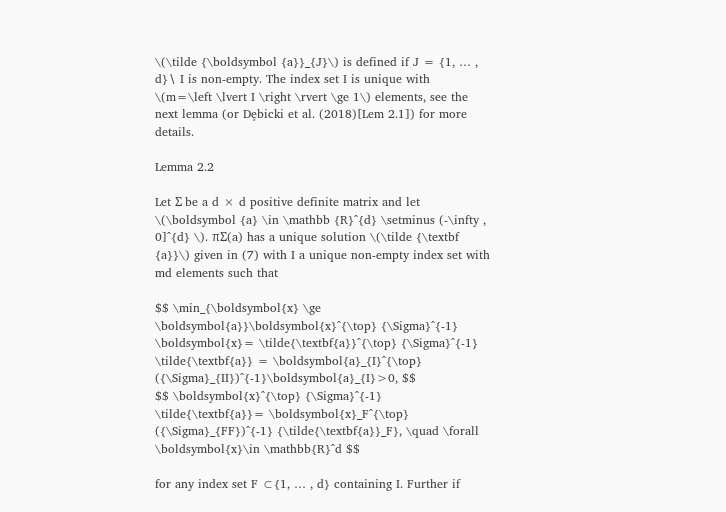\(\tilde {\boldsymbol {a}}_{J}\) is defined if J = {1, … , d}∖ I is non-empty. The index set I is unique with \(m=\left \lvert I \right \rvert \ge 1\) elements, see the next lemma (or Dȩbicki et al. (2018)[Lem 2.1]) for more details.

Lemma 2.2

Let Σ be a d × d positive definite matrix and let \(\boldsymbol {a} \in \mathbb {R}^{d} \setminus (-\infty , 0]^{d} \). πΣ(a) has a unique solution \(\tilde {\textbf {a}}\) given in (7) with I a unique non-empty index set with md elements such that

$$ \min_{\boldsymbol{x} \ge \boldsymbol{a}}\boldsymbol{x}^{\top} {\Sigma}^{-1} \boldsymbol{x}= \tilde{\textbf{a}}^{\top} {\Sigma}^{-1} \tilde{\textbf{a}} = \boldsymbol{a}_{I}^{\top} ({\Sigma}_{II})^{-1}\boldsymbol{a}_{I}>0, $$
$$ \boldsymbol{x}^{\top} {\Sigma}^{-1} \tilde{\textbf{a}}= \boldsymbol{x}_F^{\top} ({\Sigma}_{FF})^{-1} {\tilde{\textbf{a}}_F}, \quad \forall \boldsymbol{x}\in \mathbb{R}^d $$

for any index set F ⊂{1, … , d} containing I. Further if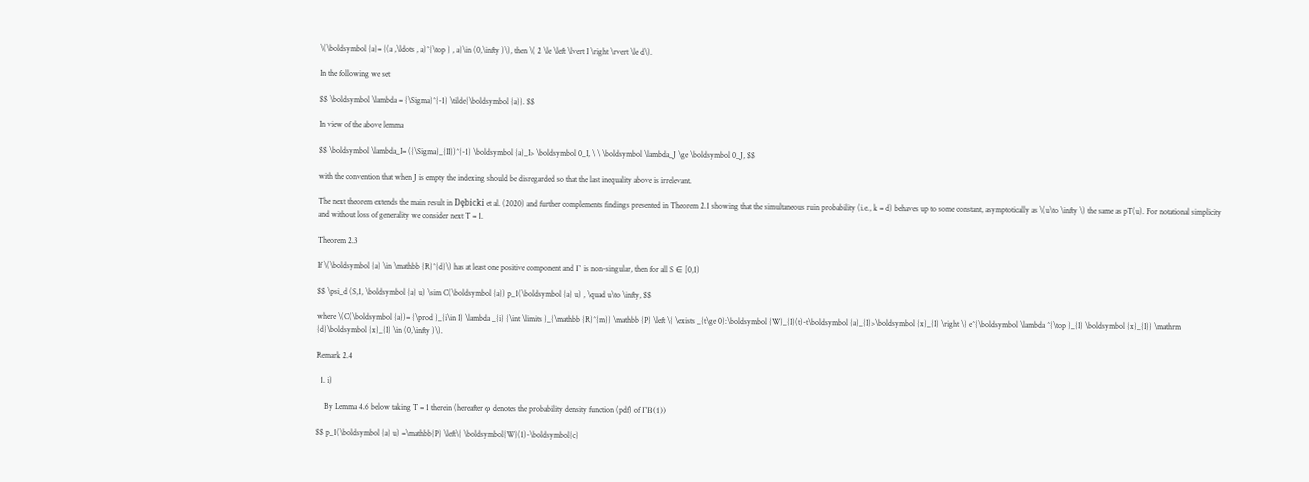\(\boldsymbol {a}= {(a ,\ldots , a)^{\top } , a}\in (0,\infty )\), then \( 2 \le \left \lvert I \right \rvert \le d\).

In the following we set

$$ \boldsymbol \lambda = {\Sigma}^{-1} \tilde{\boldsymbol {a}}. $$

In view of the above lemma

$$ \boldsymbol \lambda_I= ({\Sigma}_{II})^{-1} \boldsymbol {a}_I> \boldsymbol 0_I, \ \ \boldsymbol \lambda_J \ge \boldsymbol 0_J, $$

with the convention that when J is empty the indexing should be disregarded so that the last inequality above is irrelevant.

The next theorem extends the main result in Dȩbicki et al. (2020) and further complements findings presented in Theorem 2.1 showing that the simultaneous ruin probability (i.e., k = d) behaves up to some constant, asymptotically as \(u\to \infty \) the same as pT(u). For notational simplicity and without loss of generality we consider next T = 1.

Theorem 2.3

If \(\boldsymbol {a} \in \mathbb {R}^{d}\) has at least one positive component and Γ is non-singular, then for all S ∈ [0,1)

$$ \psi_d (S,1, \boldsymbol {a} u) \sim C(\boldsymbol {a}) p_1(\boldsymbol {a} u) , \quad u\to \infty, $$

where \(C(\boldsymbol {a})= {\prod }_{i\in I} \lambda _{i} {\int \limits }_{\mathbb {R}^{m}} \mathbb {P} \left \{ \exists _{t\ge 0}:\boldsymbol {W}_{I}(t)-t\boldsymbol {a}_{I}>\boldsymbol {x}_{I} \right \} e^{\boldsymbol \lambda ^{\top }_{I} \boldsymbol {x}_{I}} \mathrm {d}\boldsymbol {x}_{I} \in (0,\infty )\).

Remark 2.4

  1. i)

    By Lemma 4.6 below taking T = 1 therein (hereafter φ denotes the probability density function (pdf) of ΓB(1))

$$ p_1(\boldsymbol {a} u) =\mathbb{P} \left\{ \boldsymbol{W}(1)-\boldsymbol{c}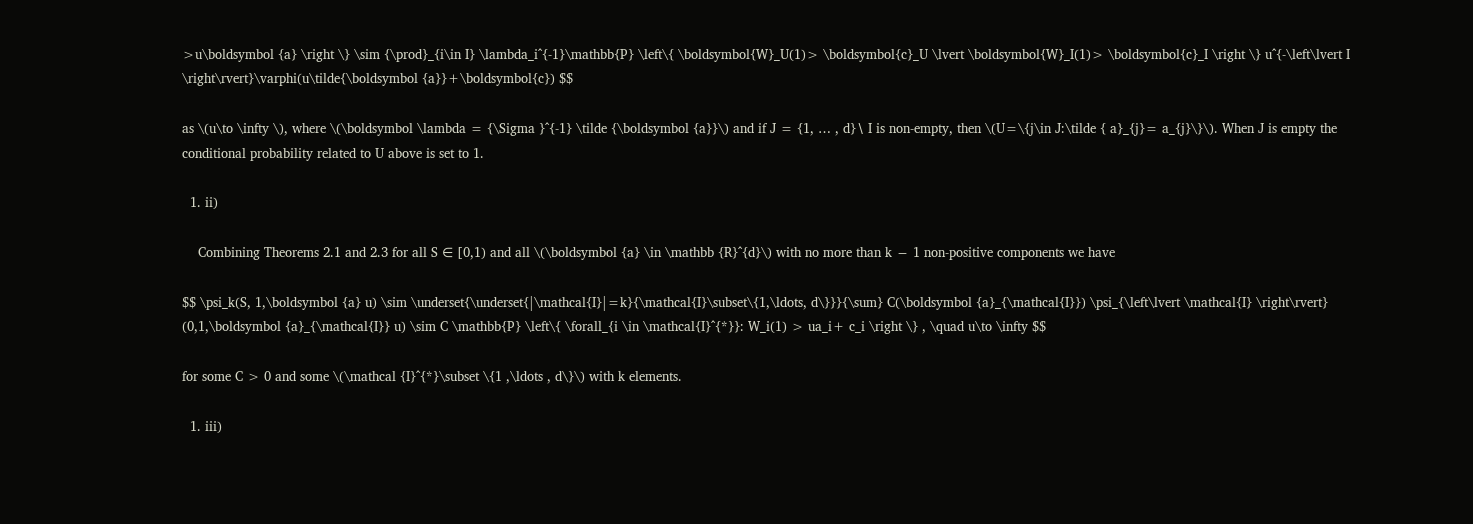>u\boldsymbol {a} \right \} \sim {\prod}_{i\in I} \lambda_i^{-1}\mathbb{P} \left\{ \boldsymbol{W}_U(1)> \boldsymbol{c}_U \lvert \boldsymbol{W}_I(1)> \boldsymbol{c}_I \right \} u^{-\left\lvert I \right\rvert}\varphi(u\tilde{\boldsymbol {a}}+\boldsymbol{c}) $$

as \(u\to \infty \), where \(\boldsymbol \lambda = {\Sigma }^{-1} \tilde {\boldsymbol {a}}\) and if J = {1, … , d}∖ I is non-empty, then \(U=\{j\in J:\tilde { a}_{j}= a_{j}\}\). When J is empty the conditional probability related to U above is set to 1.

  1. ii)

    Combining Theorems 2.1 and 2.3 for all S ∈ [0,1) and all \(\boldsymbol {a} \in \mathbb {R}^{d}\) with no more than k − 1 non-positive components we have

$$ \psi_k(S, 1,\boldsymbol {a} u) \sim \underset{\underset{|\mathcal{I}|=k}{\mathcal{I}\subset\{1,\ldots, d\}}}{\sum} C(\boldsymbol {a}_{\mathcal{I}}) \psi_{\left\lvert \mathcal{I} \right\rvert} (0,1,\boldsymbol {a}_{\mathcal{I}} u) \sim C \mathbb{P} \left\{ \forall_{i \in \mathcal{I}^{*}}: W_i(1) > ua_i+ c_i \right \} , \quad u\to \infty $$

for some C > 0 and some \(\mathcal {I}^{*}\subset \{1 ,\ldots , d\}\) with k elements.

  1. iii)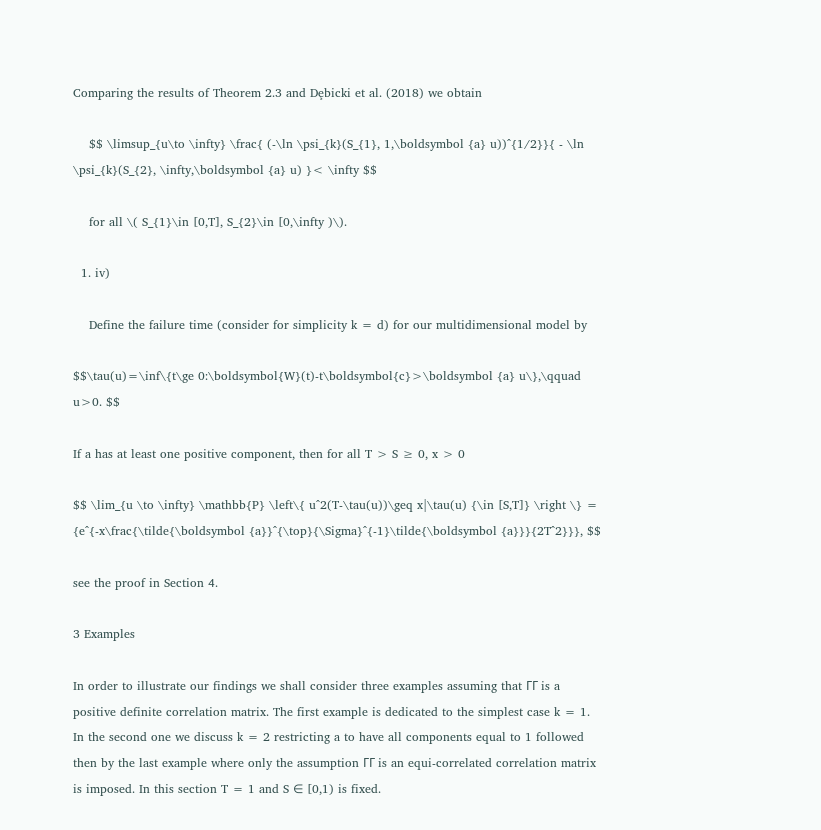Comparing the results of Theorem 2.3 and Dȩbicki et al. (2018) we obtain

    $$ \limsup_{u\to \infty} \frac{ (-\ln \psi_{k}(S_{1}, 1,\boldsymbol {a} u))^{1/2}}{ - \ln \psi_{k}(S_{2}, \infty,\boldsymbol {a} u) }< \infty $$

    for all \( S_{1}\in [0,T], S_{2}\in [0,\infty )\).

  1. iv)

    Define the failure time (consider for simplicity k = d) for our multidimensional model by

$$\tau(u)=\inf\{t\ge 0:\boldsymbol{W}(t)-t\boldsymbol{c}>\boldsymbol {a} u\},\qquad u>0. $$

If a has at least one positive component, then for all T > S ≥ 0, x > 0

$$ \lim_{u \to \infty} \mathbb{P} \left\{ u^2(T-\tau(u))\geq x|\tau(u) {\in [S,T]} \right \} = {e^{-x\frac{\tilde{\boldsymbol {a}}^{\top}{\Sigma}^{-1}\tilde{\boldsymbol {a}}}{2T^2}}}, $$

see the proof in Section 4.

3 Examples

In order to illustrate our findings we shall consider three examples assuming that ΓΓ is a positive definite correlation matrix. The first example is dedicated to the simplest case k = 1. In the second one we discuss k = 2 restricting a to have all components equal to 1 followed then by the last example where only the assumption ΓΓ is an equi-correlated correlation matrix is imposed. In this section T = 1 and S ∈ [0,1) is fixed.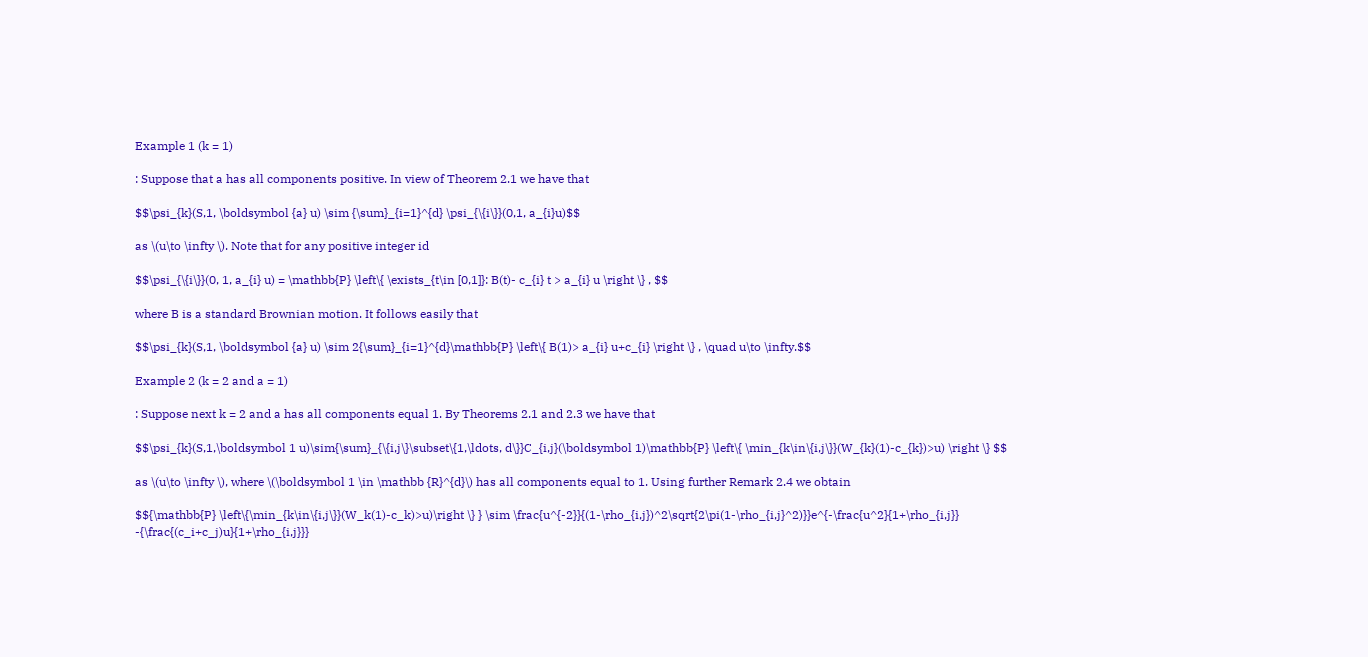Example 1 (k = 1)

: Suppose that a has all components positive. In view of Theorem 2.1 we have that

$$\psi_{k}(S,1, \boldsymbol {a} u) \sim {\sum}_{i=1}^{d} \psi_{\{i\}}(0,1, a_{i}u)$$

as \(u\to \infty \). Note that for any positive integer id

$$\psi_{\{i\}}(0, 1, a_{i} u) = \mathbb{P} \left\{ \exists_{t\in [0,1]}: B(t)- c_{i} t > a_{i} u \right \} , $$

where B is a standard Brownian motion. It follows easily that

$$\psi_{k}(S,1, \boldsymbol {a} u) \sim 2{\sum}_{i=1}^{d}\mathbb{P} \left\{ B(1)> a_{i} u+c_{i} \right \} , \quad u\to \infty.$$

Example 2 (k = 2 and a = 1)

: Suppose next k = 2 and a has all components equal 1. By Theorems 2.1 and 2.3 we have that

$$\psi_{k}(S,1,\boldsymbol 1 u)\sim{\sum}_{\{i,j\}\subset\{1,\ldots, d\}}C_{i,j}(\boldsymbol 1)\mathbb{P} \left\{ \min_{k\in\{i,j\}}(W_{k}(1)-c_{k})>u) \right \} $$

as \(u\to \infty \), where \(\boldsymbol 1 \in \mathbb {R}^{d}\) has all components equal to 1. Using further Remark 2.4 we obtain

$${\mathbb{P} \left\{\min_{k\in\{i,j\}}(W_k(1)-c_k)>u)\right \} } \sim \frac{u^{-2}}{(1-\rho_{i,j})^2\sqrt{2\pi(1-\rho_{i,j}^2)}}e^{-\frac{u^2}{1+\rho_{i,j}} -{\frac{(c_i+c_j)u}{1+\rho_{i,j}}}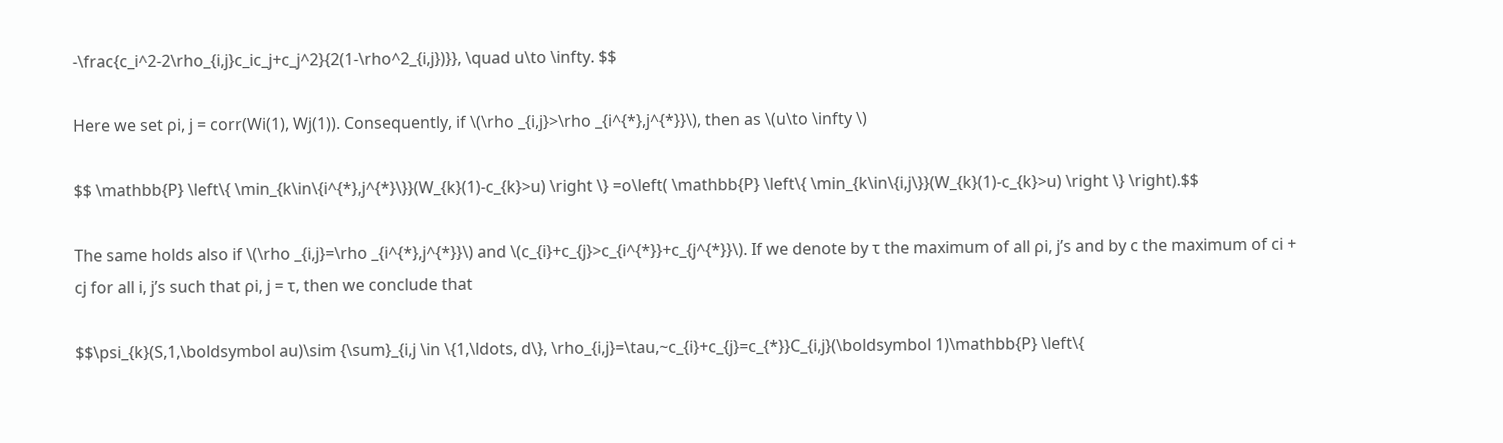-\frac{c_i^2-2\rho_{i,j}c_ic_j+c_j^2}{2(1-\rho^2_{i,j})}}, \quad u\to \infty. $$

Here we set ρi, j = corr(Wi(1), Wj(1)). Consequently, if \(\rho _{i,j}>\rho _{i^{*},j^{*}}\), then as \(u\to \infty \)

$$ \mathbb{P} \left\{ \min_{k\in\{i^{*},j^{*}\}}(W_{k}(1)-c_{k}>u) \right \} =o\left( \mathbb{P} \left\{ \min_{k\in\{i,j\}}(W_{k}(1)-c_{k}>u) \right \} \right).$$

The same holds also if \(\rho _{i,j}=\rho _{i^{*},j^{*}}\) and \(c_{i}+c_{j}>c_{i^{*}}+c_{j^{*}}\). If we denote by τ the maximum of all ρi, j’s and by c the maximum of ci + cj for all i, j’s such that ρi, j = τ, then we conclude that

$$\psi_{k}(S,1,\boldsymbol au)\sim {\sum}_{i,j \in \{1,\ldots, d\}, \rho_{i,j}=\tau,~c_{i}+c_{j}=c_{*}}C_{i,j}(\boldsymbol 1)\mathbb{P} \left\{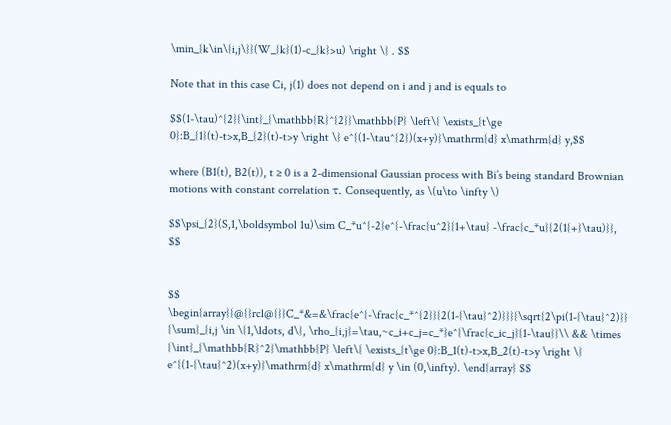\min_{k\in\{i,j\}}(W_{k}(1)-c_{k}>u) \right \} . $$

Note that in this case Ci, j(1) does not depend on i and j and is equals to

$$(1-\tau)^{2}{\int}_{\mathbb{R}^{2}}\mathbb{P} \left\{ \exists_{t\ge 0}:B_{1}(t)-t>x,B_{2}(t)-t>y \right \} e^{(1-\tau^{2})(x+y)}\mathrm{d} x\mathrm{d} y,$$

where (B1(t), B2(t)), t ≥ 0 is a 2-dimensional Gaussian process with Bi’s being standard Brownian motions with constant correlation τ. Consequently, as \(u\to \infty \)

$$\psi_{2}(S,1,\boldsymbol 1u)\sim C_*u^{-2}e^{-\frac{u^2}{1+\tau} -\frac{c_*u}{2(1{+}\tau)}}, $$


$$ \begin{array}{@{}rcl@{}}C_*&=&\frac{e^{-\frac{c_*^{2}}{2(1-{\tau}^2)}}}{\sqrt{2\pi(1-{\tau}^2)}} {\sum}_{i,j \in \{1,\ldots, d\}, \rho_{i,j}=\tau,~c_i+c_j=c_*}e^{\frac{c_ic_j}{1-\tau}}\\ && \times {\int}_{\mathbb{R}^2}\mathbb{P} \left\{ \exists_{t\ge 0}:B_1(t)-t>x,B_2(t)-t>y \right \} e^{(1-{\tau}^2)(x+y)}\mathrm{d} x\mathrm{d} y \in (0,\infty). \end{array} $$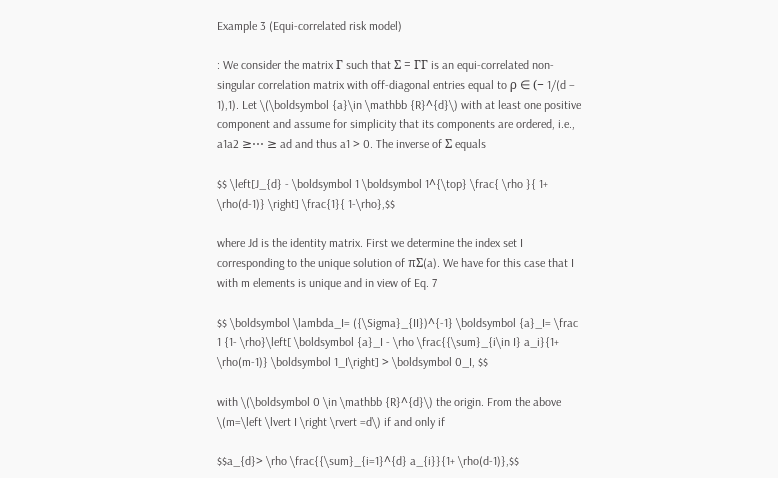Example 3 (Equi-correlated risk model)

: We consider the matrix Γ such that Σ = ΓΓ is an equi-correlated non-singular correlation matrix with off-diagonal entries equal to ρ ∈ (− 1/(d − 1),1). Let \(\boldsymbol {a}\in \mathbb {R}^{d}\) with at least one positive component and assume for simplicity that its components are ordered, i.e., a1a2 ≥⋯ ≥ ad and thus a1 > 0. The inverse of Σ equals

$$ \left[J_{d} - \boldsymbol 1 \boldsymbol 1^{\top} \frac{ \rho }{ 1+ \rho(d-1)} \right] \frac{1}{ 1-\rho},$$

where Jd is the identity matrix. First we determine the index set I corresponding to the unique solution of πΣ(a). We have for this case that I with m elements is unique and in view of Eq. 7

$$ \boldsymbol \lambda_I= ({\Sigma}_{II})^{-1} \boldsymbol {a}_I= \frac 1 {1- \rho}\left[ \boldsymbol {a}_I - \rho \frac{{\sum}_{i\in I} a_i}{1+ \rho(m-1)} \boldsymbol 1_I\right] > \boldsymbol 0_I, $$

with \(\boldsymbol 0 \in \mathbb {R}^{d}\) the origin. From the above \(m=\left \lvert I \right \rvert =d\) if and only if

$$a_{d}> \rho \frac{{\sum}_{i=1}^{d} a_{i}}{1+ \rho(d-1)},$$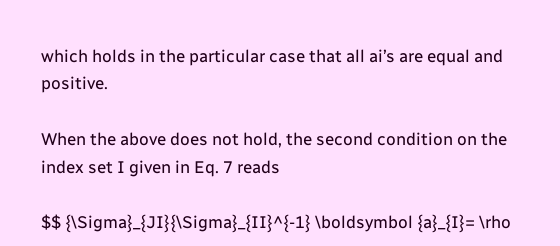which holds in the particular case that all ai’s are equal and positive.

When the above does not hold, the second condition on the index set I given in Eq. 7 reads

$$ {\Sigma}_{JI}{\Sigma}_{II}^{-1} \boldsymbol {a}_{I}= \rho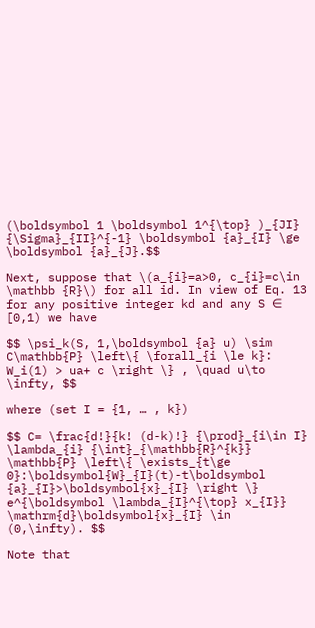(\boldsymbol 1 \boldsymbol 1^{\top} )_{JI} {\Sigma}_{II}^{-1} \boldsymbol {a}_{I} \ge \boldsymbol {a}_{J}.$$

Next, suppose that \(a_{i}=a>0, c_{i}=c\in \mathbb {R}\) for all id. In view of Eq. 13 for any positive integer kd and any S ∈ [0,1) we have

$$ \psi_k(S, 1,\boldsymbol {a} u) \sim C\mathbb{P} \left\{ \forall_{i \le k}: W_i(1) > ua+ c \right \} , \quad u\to \infty, $$

where (set I = {1, … , k})

$$ C= \frac{d!}{k! (d-k)!} {\prod}_{i\in I} \lambda_{i} {\int}_{\mathbb{R}^{k}} \mathbb{P} \left\{ \exists_{t\ge 0}:\boldsymbol{W}_{I}(t)-t\boldsymbol {a}_{I}>\boldsymbol{x}_{I} \right \} e^{\boldsymbol \lambda_{I}^{\top} x_{I}} \mathrm{d}\boldsymbol{x}_{I} \in (0,\infty). $$

Note that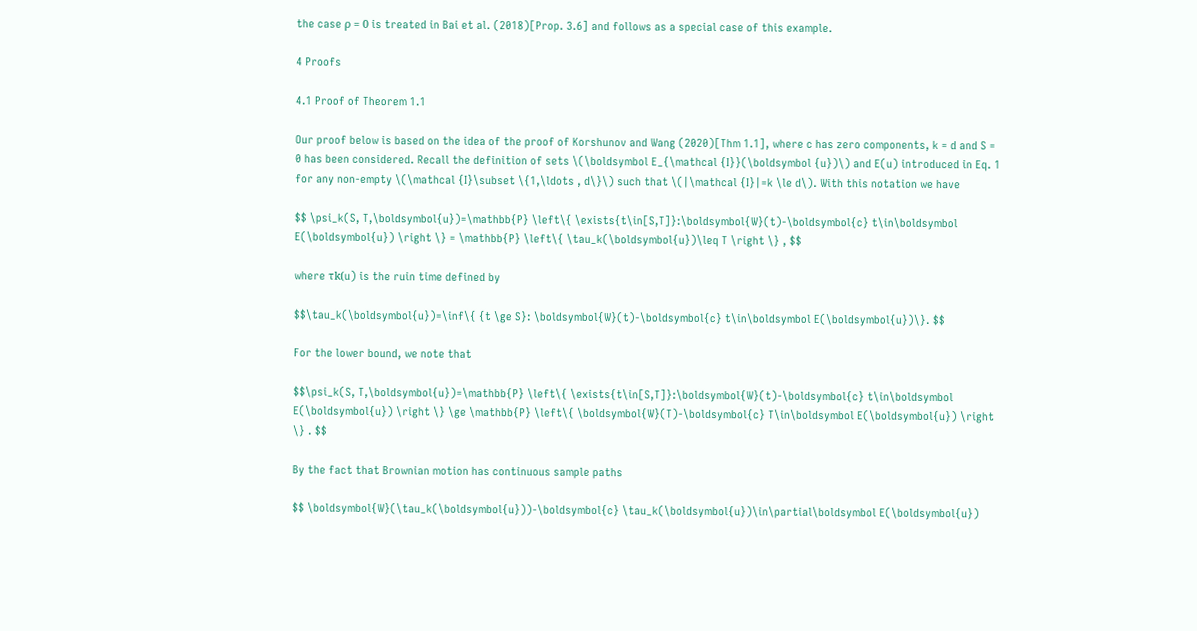the case ρ = 0 is treated in Bai et al. (2018)[Prop. 3.6] and follows as a special case of this example.

4 Proofs

4.1 Proof of Theorem 1.1

Our proof below is based on the idea of the proof of Korshunov and Wang (2020)[Thm 1.1], where c has zero components, k = d and S = 0 has been considered. Recall the definition of sets \(\boldsymbol E_{\mathcal {I}}(\boldsymbol {u})\) and E(u) introduced in Eq. 1 for any non-empty \(\mathcal {I}\subset \{1,\ldots , d\}\) such that \(|\mathcal {I}|=k \le d\). With this notation we have

$$ \psi_k(S, T,\boldsymbol{u})=\mathbb{P} \left\{ \exists{t\in[S,T]}:\boldsymbol{W}(t)-\boldsymbol{c} t\in\boldsymbol E(\boldsymbol{u}) \right \} = \mathbb{P} \left\{ \tau_k(\boldsymbol{u})\leq T \right \} , $$

where τk(u) is the ruin time defined by

$$\tau_k(\boldsymbol{u})=\inf\{ {t \ge S}: \boldsymbol{W}(t)-\boldsymbol{c} t\in\boldsymbol E(\boldsymbol{u})\}. $$

For the lower bound, we note that

$$\psi_k(S, T,\boldsymbol{u})=\mathbb{P} \left\{ \exists{t\in[S,T]}:\boldsymbol{W}(t)-\boldsymbol{c} t\in\boldsymbol E(\boldsymbol{u}) \right \} \ge \mathbb{P} \left\{ \boldsymbol{W}(T)-\boldsymbol{c} T\in\boldsymbol E(\boldsymbol{u}) \right \} . $$

By the fact that Brownian motion has continuous sample paths

$$ \boldsymbol{W}(\tau_k(\boldsymbol{u}))-\boldsymbol{c} \tau_k(\boldsymbol{u})\in\partial\boldsymbol E(\boldsymbol{u})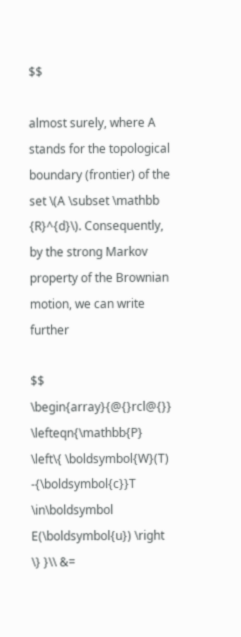$$

almost surely, where A stands for the topological boundary (frontier) of the set \(A \subset \mathbb {R}^{d}\). Consequently, by the strong Markov property of the Brownian motion, we can write further

$$ \begin{array}{@{}rcl@{}} \lefteqn{\mathbb{P} \left\{ \boldsymbol{W}(T) -{\boldsymbol{c}}T \in\boldsymbol E(\boldsymbol{u}) \right \} }\\ &=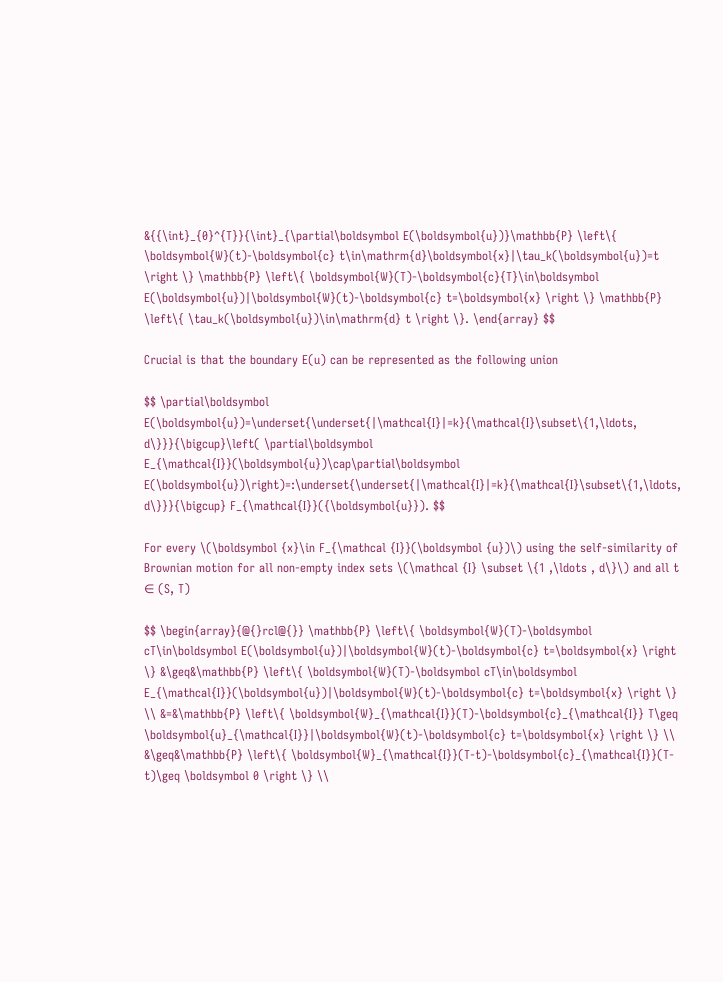&{{\int}_{0}^{T}}{\int}_{\partial\boldsymbol E(\boldsymbol{u})}\mathbb{P} \left\{ \boldsymbol{W}(t)-\boldsymbol{c} t\in\mathrm{d}\boldsymbol{x}|\tau_k(\boldsymbol{u})=t \right \} \mathbb{P} \left\{ \boldsymbol{W}(T)-\boldsymbol{c}{T}\in\boldsymbol E(\boldsymbol{u})|\boldsymbol{W}(t)-\boldsymbol{c} t=\boldsymbol{x} \right \} \mathbb{P} \left\{ \tau_k(\boldsymbol{u})\in\mathrm{d} t \right \}. \end{array} $$

Crucial is that the boundary E(u) can be represented as the following union

$$ \partial\boldsymbol E(\boldsymbol{u})=\underset{\underset{|\mathcal{I}|=k}{\mathcal{I}\subset\{1,\ldots, d\}}}{\bigcup}\left( \partial\boldsymbol E_{\mathcal{I}}(\boldsymbol{u})\cap\partial\boldsymbol E(\boldsymbol{u})\right)=:\underset{\underset{|\mathcal{I}|=k}{\mathcal{I}\subset\{1,\ldots, d\}}}{\bigcup} F_{\mathcal{I}}({\boldsymbol{u}}). $$

For every \(\boldsymbol {x}\in F_{\mathcal {I}}(\boldsymbol {u})\) using the self-similarity of Brownian motion for all non-empty index sets \(\mathcal {I} \subset \{1 ,\ldots , d\}\) and all t ∈ (S, T)

$$ \begin{array}{@{}rcl@{}} \mathbb{P} \left\{ \boldsymbol{W}(T)-\boldsymbol cT\in\boldsymbol E(\boldsymbol{u})|\boldsymbol{W}(t)-\boldsymbol{c} t=\boldsymbol{x} \right \} &\geq&\mathbb{P} \left\{ \boldsymbol{W}(T)-\boldsymbol cT\in\boldsymbol E_{\mathcal{I}}(\boldsymbol{u})|\boldsymbol{W}(t)-\boldsymbol{c} t=\boldsymbol{x} \right \} \\ &=&\mathbb{P} \left\{ \boldsymbol{W}_{\mathcal{I}}(T)-\boldsymbol{c}_{\mathcal{I}} T\geq \boldsymbol{u}_{\mathcal{I}}|\boldsymbol{W}(t)-\boldsymbol{c} t=\boldsymbol{x} \right \} \\ &\geq&\mathbb{P} \left\{ \boldsymbol{W}_{\mathcal{I}}(T-t)-\boldsymbol{c}_{\mathcal{I}}(T-t)\geq \boldsymbol 0 \right \} \\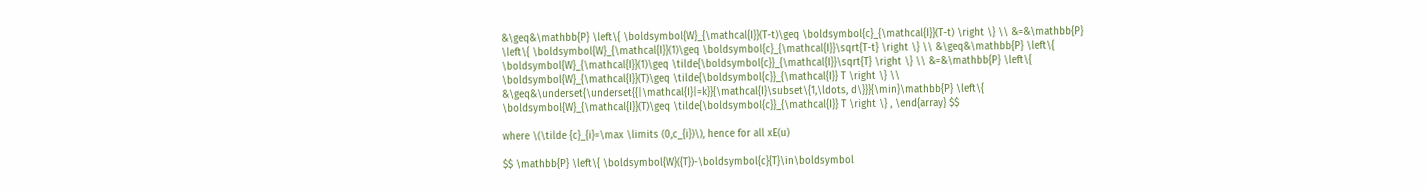&\geq&\mathbb{P} \left\{ \boldsymbol{W}_{\mathcal{I}}(T-t)\geq \boldsymbol{c}_{\mathcal{I}}(T-t) \right \} \\ &=&\mathbb{P} \left\{ \boldsymbol{W}_{\mathcal{I}}(1)\geq \boldsymbol{c}_{\mathcal{I}}\sqrt{T-t} \right \} \\ &\geq&\mathbb{P} \left\{ \boldsymbol{W}_{\mathcal{I}}(1)\geq \tilde{\boldsymbol{c}}_{\mathcal{I}}\sqrt{T} \right \} \\ &=&\mathbb{P} \left\{ \boldsymbol{W}_{\mathcal{I}}(T)\geq \tilde{\boldsymbol{c}}_{\mathcal{I}} T \right \} \\ &\geq&\underset{\underset{{|\mathcal{I}|=k}}{\mathcal{I}\subset\{1,\ldots, d\}}}{\min}\mathbb{P} \left\{ \boldsymbol{W}_{\mathcal{I}}(T)\geq \tilde{\boldsymbol{c}}_{\mathcal{I}} T \right \} , \end{array} $$

where \(\tilde {c}_{i}=\max \limits (0,c_{i})\), hence for all xE(u)

$$ \mathbb{P} \left\{ \boldsymbol{W}({T})-\boldsymbol{c}{T}\in\boldsymbol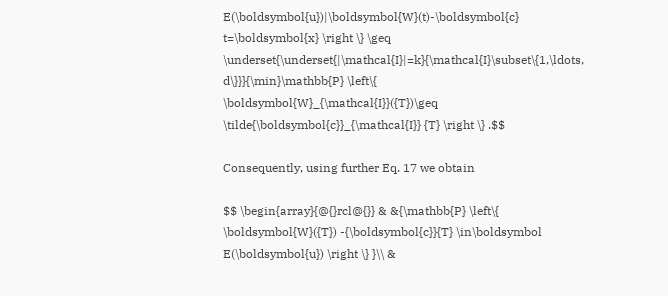E(\boldsymbol{u})|\boldsymbol{W}(t)-\boldsymbol{c} t=\boldsymbol{x} \right \} \geq \underset{\underset{|\mathcal{I}|=k}{\mathcal{I}\subset\{1,\ldots, d\}}}{\min}\mathbb{P} \left\{ \boldsymbol{W}_{\mathcal{I}}({T})\geq \tilde{\boldsymbol{c}}_{\mathcal{I}} {T} \right \} .$$

Consequently, using further Eq. 17 we obtain

$$ \begin{array}{@{}rcl@{}} & &{\mathbb{P} \left\{ \boldsymbol{W}({T}) -{\boldsymbol{c}}{T} \in\boldsymbol E(\boldsymbol{u}) \right \} }\\ &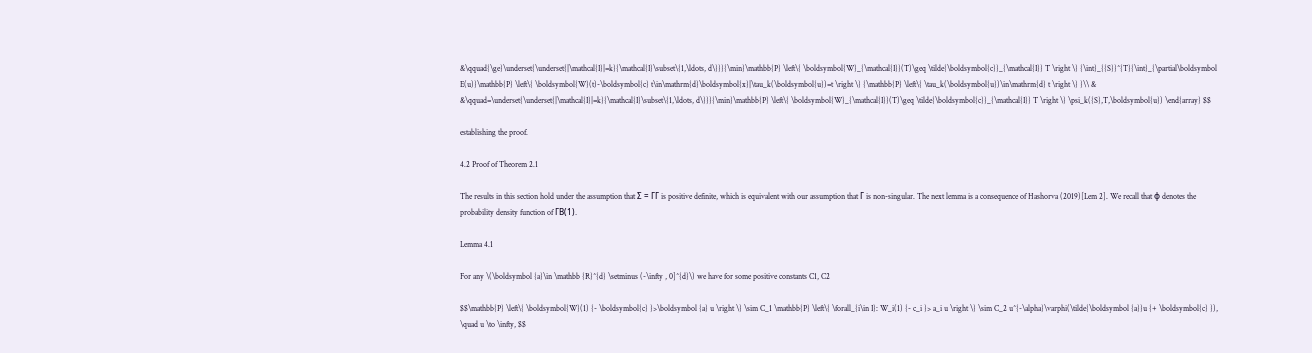&\qquad{\ge}\underset{\underset{|\mathcal{I}|=k}{\mathcal{I}\subset\{1,\ldots, d\}}}{\min}\mathbb{P} \left\{ \boldsymbol{W}_{\mathcal{I}}(T)\geq \tilde{\boldsymbol{c}}_{\mathcal{I}} T \right \} {\int}_{{S}}^{T}{\int}_{\partial\boldsymbol E(u)}\mathbb{P} \left\{ \boldsymbol{W}(t)-\boldsymbol{c} t\in\mathrm{d}\boldsymbol{x}|\tau_k(\boldsymbol{u})=t \right \} {\mathbb{P} \left\{ \tau_k(\boldsymbol{u})\in\mathrm{d} t \right \} }\\ & &\qquad=\underset{\underset{|\mathcal{I}|=k}{\mathcal{I}\subset\{1,\ldots, d\}}}{\min}\mathbb{P} \left\{ \boldsymbol{W}_{\mathcal{I}}(T)\geq \tilde{\boldsymbol{c}}_{\mathcal{I}} T \right \} \psi_k({S},T,\boldsymbol{u}) \end{array} $$

establishing the proof.

4.2 Proof of Theorem 2.1

The results in this section hold under the assumption that Σ = ΓΓ is positive definite, which is equivalent with our assumption that Γ is non-singular. The next lemma is a consequence of Hashorva (2019)[Lem 2]. We recall that φ denotes the probability density function of ΓB(1).

Lemma 4.1

For any \(\boldsymbol {a}\in \mathbb {R}^{d} \setminus (-\infty , 0]^{d}\) we have for some positive constants C1, C2

$$\mathbb{P} \left\{ \boldsymbol{W}(1) {- \boldsymbol{c} }>\boldsymbol {a} u \right \} \sim C_1 \mathbb{P} \left\{ \forall_{i\in I}: W_i(1) {- c_i }> a_i u \right \} \sim C_2 u^{-\alpha}\varphi(\tilde{\boldsymbol {a}}u {+ \boldsymbol{c} }), \quad u \to \infty, $$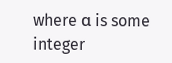where α is some integer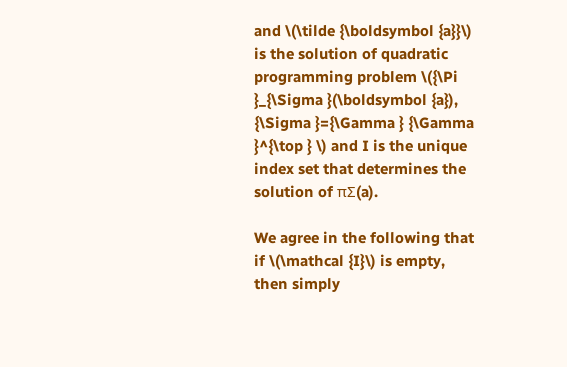and \(\tilde {\boldsymbol {a}}\) is the solution of quadratic programming problem \({\Pi }_{\Sigma }(\boldsymbol {a}), {\Sigma }={\Gamma } {\Gamma }^{\top } \) and I is the unique index set that determines the solution of πΣ(a).

We agree in the following that if \(\mathcal {I}\) is empty, then simply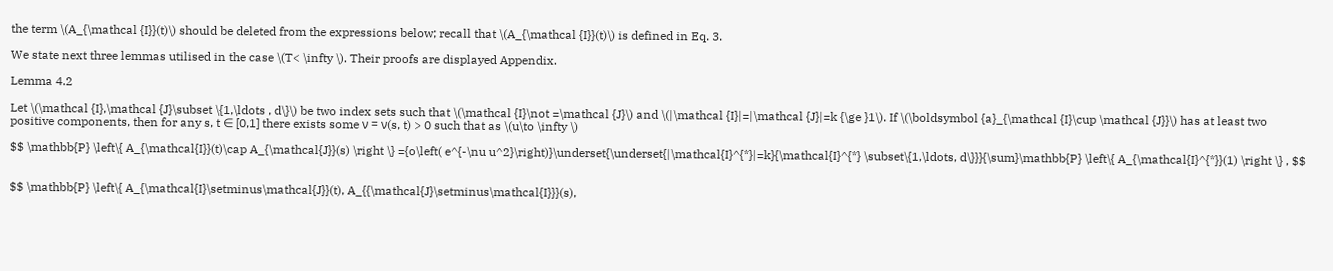the term \(A_{\mathcal {I}}(t)\) should be deleted from the expressions below; recall that \(A_{\mathcal {I}}(t)\) is defined in Eq. 3.

We state next three lemmas utilised in the case \(T< \infty \). Their proofs are displayed Appendix.

Lemma 4.2

Let \(\mathcal {I},\mathcal {J}\subset \{1,\ldots , d\}\) be two index sets such that \(\mathcal {I}\not =\mathcal {J}\) and \(|\mathcal {I}|=|\mathcal {J}|=k {\ge }1\). If \(\boldsymbol {a}_{\mathcal {I}\cup \mathcal {J}}\) has at least two positive components, then for any s, t ∈ [0,1] there exists some ν = ν(s, t) > 0 such that as \(u\to \infty \)

$$ \mathbb{P} \left\{ A_{\mathcal{I}}(t)\cap A_{\mathcal{J}}(s) \right \} ={o\left( e^{-\nu u^2}\right)}\underset{\underset{|\mathcal{I}^{*}|=k}{\mathcal{I}^{*} \subset\{1,\ldots, d\}}}{\sum}\mathbb{P} \left\{ A_{\mathcal{I}^{*}}(1) \right \} , $$


$$ \mathbb{P} \left\{ A_{\mathcal{I}\setminus\mathcal{J}}(t), A_{{\mathcal{J}\setminus\mathcal{I}}}(s),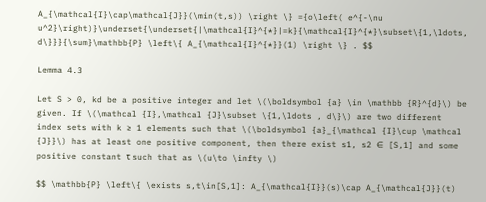A_{\mathcal{I}\cap\mathcal{J}}(\min(t,s)) \right \} ={o\left( e^{-\nu u^2}\right)}\underset{\underset{|\mathcal{I}^{*}|=k}{\mathcal{I}^{*}\subset\{1,\ldots, d\}}}{\sum}\mathbb{P} \left\{ A_{\mathcal{I}^{*}}(1) \right \} . $$

Lemma 4.3

Let S > 0, kd be a positive integer and let \(\boldsymbol {a} \in \mathbb {R}^{d}\) be given. If \(\mathcal {I},\mathcal {J}\subset \{1,\ldots , d\}\) are two different index sets with k ≥ 1 elements such that \(\boldsymbol {a}_{\mathcal {I}\cup \mathcal {J}}\) has at least one positive component, then there exist s1, s2 ∈ [S,1] and some positive constant τ such that as \(u\to \infty \)

$$ \mathbb{P} \left\{ \exists s,t\in[S,1]: A_{\mathcal{I}}(s)\cap A_{\mathcal{J}}(t)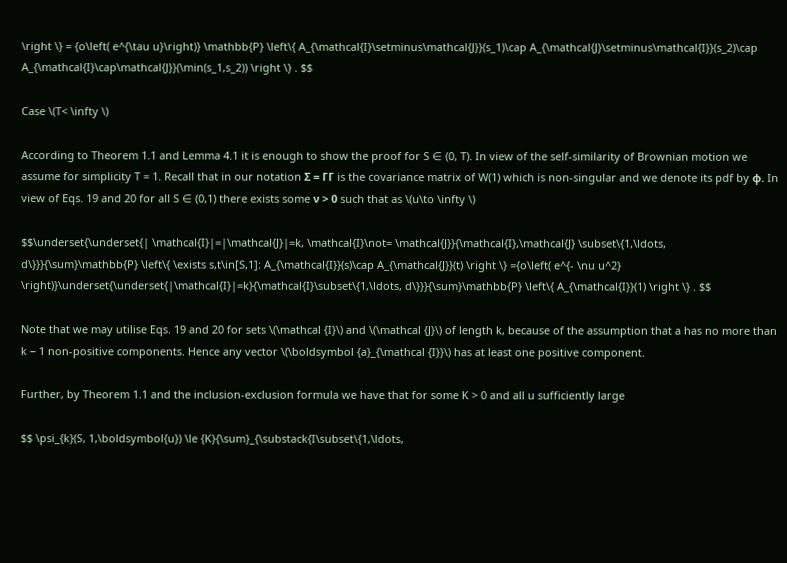\right \} = {o\left( e^{\tau u}\right)} \mathbb{P} \left\{ A_{\mathcal{I}\setminus\mathcal{J}}(s_1)\cap A_{\mathcal{J}\setminus\mathcal{I}}(s_2)\cap A_{\mathcal{I}\cap\mathcal{J}}(\min(s_1,s_2)) \right \} . $$

Case \(T< \infty \)

According to Theorem 1.1 and Lemma 4.1 it is enough to show the proof for S ∈ (0, T). In view of the self-similarity of Brownian motion we assume for simplicity T = 1. Recall that in our notation Σ = ΓΓ is the covariance matrix of W(1) which is non-singular and we denote its pdf by φ. In view of Eqs. 19 and 20 for all S ∈ (0,1) there exists some ν > 0 such that as \(u\to \infty \)

$$\underset{\underset{| \mathcal{I}|=|\mathcal{J}|=k, \mathcal{I}\not= \mathcal{J}}{\mathcal{I},\mathcal{J} \subset\{1,\ldots, d\}}}{\sum}\mathbb{P} \left\{ \exists s,t\in[S,1]: A_{\mathcal{I}}(s)\cap A_{\mathcal{J}}(t) \right \} ={o\left( e^{- \nu u^2} \right)}\underset{\underset{|\mathcal{I}|=k}{\mathcal{I}\subset\{1,\ldots, d\}}}{\sum}\mathbb{P} \left\{ A_{\mathcal{I}}(1) \right \} . $$

Note that we may utilise Eqs. 19 and 20 for sets \(\mathcal {I}\) and \(\mathcal {J}\) of length k, because of the assumption that a has no more than k − 1 non-positive components. Hence any vector \(\boldsymbol {a}_{\mathcal {I}}\) has at least one positive component.

Further, by Theorem 1.1 and the inclusion-exclusion formula we have that for some K > 0 and all u sufficiently large

$$ \psi_{k}(S, 1,\boldsymbol{u}) \le {K}{\sum}_{\substack{I\subset\{1,\ldots,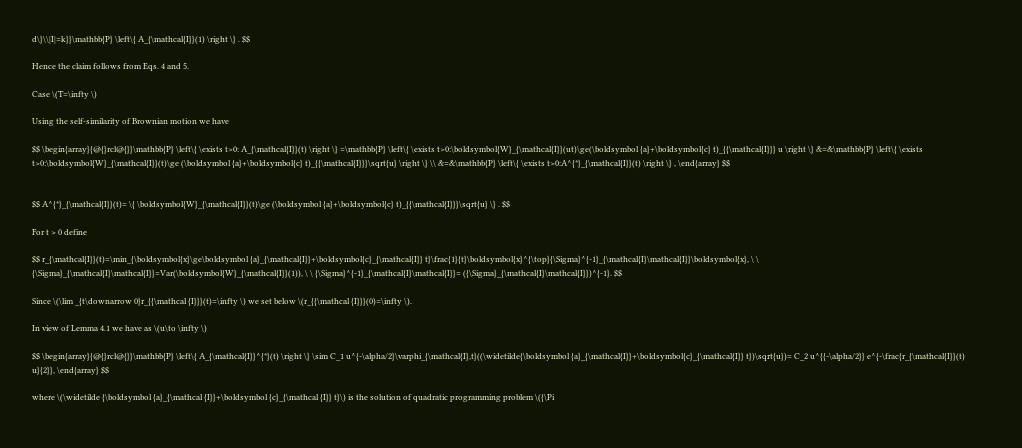d\}\\|I|=k}}\mathbb{P} \left\{ A_{\mathcal{I}}(1) \right \} . $$

Hence the claim follows from Eqs. 4 and 5.

Case \(T=\infty \)

Using the self-similarity of Brownian motion we have

$$ \begin{array}{@{}rcl@{}}\mathbb{P} \left\{ \exists t>0: A_{\mathcal{I}}(t) \right \} =\mathbb{P} \left\{ \exists t>0:\boldsymbol{W}_{\mathcal{I}}(ut)\ge(\boldsymbol {a}+\boldsymbol{c} t)_{{\mathcal{I}}} u \right \} &=&\mathbb{P} \left\{ \exists t>0:\boldsymbol{W}_{\mathcal{I}}(t)\ge (\boldsymbol {a}+\boldsymbol{c} t)_{{\mathcal{I}}}\sqrt{u} \right \} \\ &=&\mathbb{P} \left\{ \exists t>0:A^{*}_{\mathcal{I}}(t) \right \} , \end{array} $$


$$ A^{*}_{\mathcal{I}}(t)= \{ \boldsymbol{W}_{\mathcal{I}}(t)\ge (\boldsymbol {a}+\boldsymbol{c} t)_{{\mathcal{I}}}\sqrt{u} \} . $$

For t > 0 define

$$ r_{\mathcal{I}}(t)=\min_{\boldsymbol{x}\ge\boldsymbol {a}_{\mathcal{I}}+\boldsymbol{c}_{\mathcal{I}} t}\frac{1}{t}\boldsymbol{x}^{\top}{\Sigma}^{-1}_{\mathcal{I}\mathcal{I}}\boldsymbol{x}, \ \ {\Sigma}_{\mathcal{I}\mathcal{I}}=Var(\boldsymbol{W}_{\mathcal{I}}(1)), \ \ {\Sigma}^{-1}_{\mathcal{I}\mathcal{I}}= ({\Sigma}_{\mathcal{I}\mathcal{I}})^{-1}. $$

Since \(\lim _{t\downarrow 0}r_{{\mathcal {I}}}(t)=\infty \) we set below \(r_{{\mathcal {I}}}(0)=\infty \).

In view of Lemma 4.1 we have as \(u\to \infty \)

$$ \begin{array}{@{}rcl@{}}\mathbb{P} \left\{ A_{\mathcal{I}}^{*}(t) \right \} \sim C_1 u^{-\alpha/2}\varphi_{\mathcal{I},t}((\widetilde{\boldsymbol {a}_{\mathcal{I}}+\boldsymbol{c}_{\mathcal{I}} t})\sqrt{u})= C_2 u^{{-\alpha/2}} e^{-\frac{r_{\mathcal{I}}(t) u}{2}}, \end{array} $$

where \(\widetilde {\boldsymbol {a}_{\mathcal {I}}+\boldsymbol {c}_{\mathcal {I}} t}\) is the solution of quadratic programming problem \({\Pi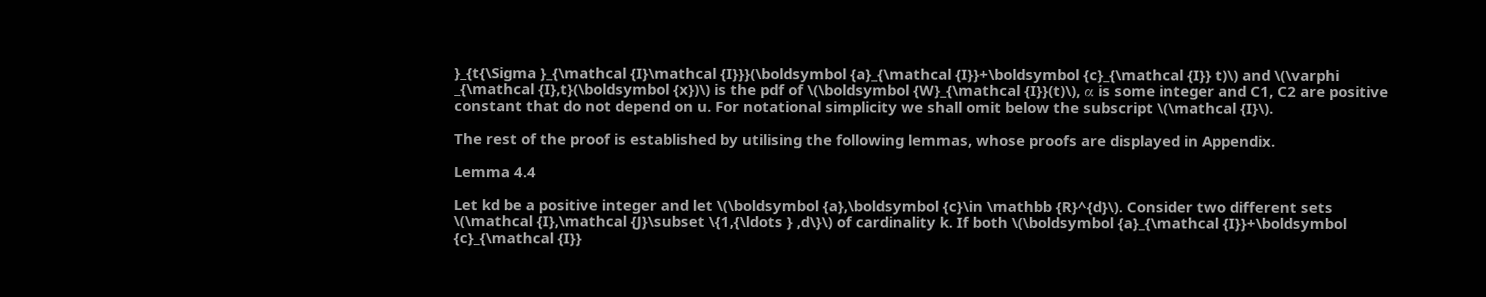}_{t{\Sigma }_{\mathcal {I}\mathcal {I}}}(\boldsymbol {a}_{\mathcal {I}}+\boldsymbol {c}_{\mathcal {I}} t)\) and \(\varphi _{\mathcal {I},t}(\boldsymbol {x})\) is the pdf of \(\boldsymbol {W}_{\mathcal {I}}(t)\), α is some integer and C1, C2 are positive constant that do not depend on u. For notational simplicity we shall omit below the subscript \(\mathcal {I}\).

The rest of the proof is established by utilising the following lemmas, whose proofs are displayed in Appendix.

Lemma 4.4

Let kd be a positive integer and let \(\boldsymbol {a},\boldsymbol {c}\in \mathbb {R}^{d}\). Consider two different sets \(\mathcal {I},\mathcal {J}\subset \{1,{\ldots } ,d\}\) of cardinality k. If both \(\boldsymbol {a}_{\mathcal {I}}+\boldsymbol {c}_{\mathcal {I}}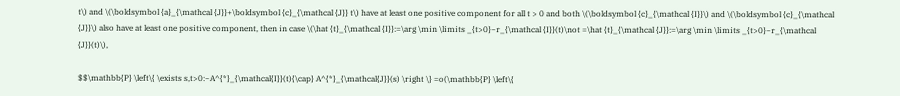t\) and \(\boldsymbol {a}_{\mathcal {J}}+\boldsymbol {c}_{\mathcal {J}} t\) have at least one positive component for all t > 0 and both \(\boldsymbol {c}_{\mathcal {I}}\) and \(\boldsymbol {c}_{\mathcal {J}}\) also have at least one positive component, then in case \(\hat {t}_{\mathcal {I}}:=\arg \min \limits _{t>0}~r_{\mathcal {I}}(t)\not =\hat {t}_{\mathcal {J}}:=\arg \min \limits _{t>0}~r_{\mathcal {J}}(t)\),

$$\mathbb{P} \left\{ \exists s,t>0:~A^{*}_{\mathcal{I}}(t){\cap} A^{*}_{\mathcal{J}}(s) \right \} =o(\mathbb{P} \left\{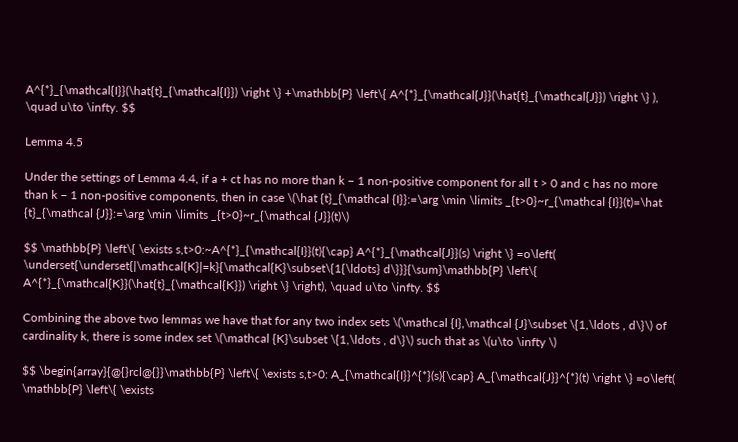A^{*}_{\mathcal{I}}(\hat{t}_{\mathcal{I}}) \right \} +\mathbb{P} \left\{ A^{*}_{\mathcal{J}}(\hat{t}_{\mathcal{J}}) \right \} ), \quad u\to \infty. $$

Lemma 4.5

Under the settings of Lemma 4.4, if a + ct has no more than k − 1 non-positive component for all t > 0 and c has no more than k − 1 non-positive components, then in case \(\hat {t}_{\mathcal {I}}:=\arg \min \limits _{t>0}~r_{\mathcal {I}}(t)=\hat {t}_{\mathcal {J}}:=\arg \min \limits _{t>0}~r_{\mathcal {J}}(t)\)

$$ \mathbb{P} \left\{ \exists s,t>0:~A^{*}_{\mathcal{I}}(t){\cap} A^{*}_{\mathcal{J}}(s) \right \} =o\left( \underset{\underset{|\mathcal{K}|=k}{\mathcal{K}\subset\{1{\ldots} d\}}}{\sum}\mathbb{P} \left\{ A^{*}_{\mathcal{K}}(\hat{t}_{\mathcal{K}}) \right \} \right), \quad u\to \infty. $$

Combining the above two lemmas we have that for any two index sets \(\mathcal {I},\mathcal {J}\subset \{1,\ldots , d\}\) of cardinality k, there is some index set \(\mathcal {K}\subset \{1,\ldots , d\}\) such that as \(u\to \infty \)

$$ \begin{array}{@{}rcl@{}}\mathbb{P} \left\{ \exists s,t>0: A_{\mathcal{I}}^{*}(s){\cap} A_{\mathcal{J}}^{*}(t) \right \} =o\left( \mathbb{P} \left\{ \exists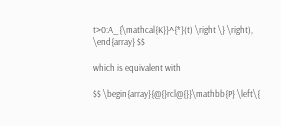t>0:A_{\mathcal{K}}^{*}(t) \right \} \right), \end{array} $$

which is equivalent with

$$ \begin{array}{@{}rcl@{}}\mathbb{P} \left\{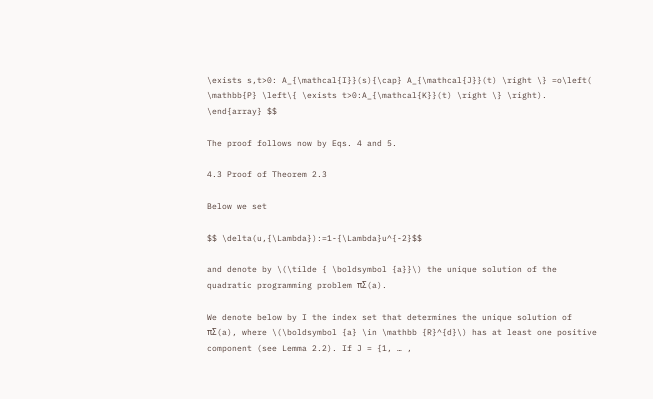\exists s,t>0: A_{\mathcal{I}}(s){\cap} A_{\mathcal{J}}(t) \right \} =o\left( \mathbb{P} \left\{ \exists t>0:A_{\mathcal{K}}(t) \right \} \right). \end{array} $$

The proof follows now by Eqs. 4 and 5.

4.3 Proof of Theorem 2.3

Below we set

$$ \delta(u,{\Lambda}):=1-{\Lambda}u^{-2}$$

and denote by \(\tilde { \boldsymbol {a}}\) the unique solution of the quadratic programming problem πΣ(a).

We denote below by I the index set that determines the unique solution of πΣ(a), where \(\boldsymbol {a} \in \mathbb {R}^{d}\) has at least one positive component (see Lemma 2.2). If J = {1, … ,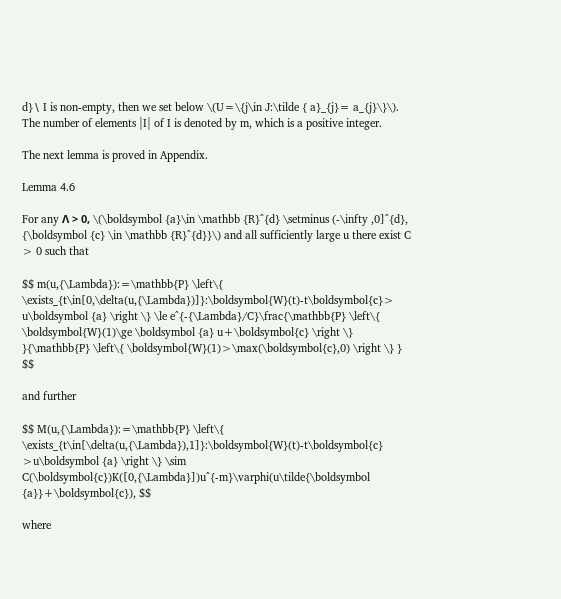d}∖ I is non-empty, then we set below \(U=\{j\in J:\tilde { a}_{j}= a_{j}\}\). The number of elements |I| of I is denoted by m, which is a positive integer.

The next lemma is proved in Appendix.

Lemma 4.6

For any Λ > 0, \(\boldsymbol {a}\in \mathbb {R}^{d} \setminus (-\infty ,0]^{d}, {\boldsymbol {c} \in \mathbb {R}^{d}}\) and all sufficiently large u there exist C > 0 such that

$$ m(u,{\Lambda}):=\mathbb{P} \left\{ \exists_{t\in[0,\delta(u,{\Lambda})]}:\boldsymbol{W}(t)-t\boldsymbol{c}> u\boldsymbol {a} \right \} \le e^{-{\Lambda}/C}\frac{\mathbb{P} \left\{ \boldsymbol{W}(1)\ge \boldsymbol {a} u+\boldsymbol{c} \right \} }{\mathbb{P} \left\{ \boldsymbol{W}(1)>\max(\boldsymbol{c},0) \right \} } $$

and further

$$ M(u,{\Lambda}):=\mathbb{P} \left\{ \exists_{t\in[\delta(u,{\Lambda}),1]}:\boldsymbol{W}(t)-t\boldsymbol{c} >u\boldsymbol {a} \right \} \sim C(\boldsymbol{c})K([0,{\Lambda}])u^{-m}\varphi(u\tilde{\boldsymbol {a}}+\boldsymbol{c}), $$

where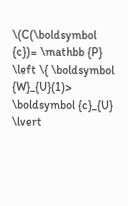\(C(\boldsymbol {c})= \mathbb {P} \left \{ \boldsymbol {W}_{U}(1)> \boldsymbol {c}_{U} \lvert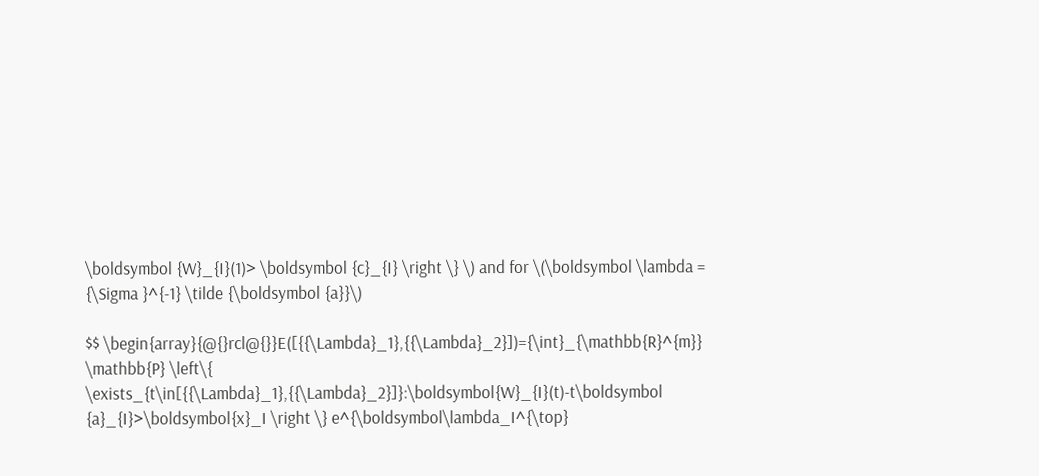\boldsymbol {W}_{I}(1)> \boldsymbol {c}_{I} \right \} \) and for \(\boldsymbol \lambda = {\Sigma }^{-1} \tilde {\boldsymbol {a}}\)

$$ \begin{array}{@{}rcl@{}}E([{{\Lambda}_1},{{\Lambda}_2}])={\int}_{\mathbb{R}^{m}} \mathbb{P} \left\{ \exists_{t\in[{{\Lambda}_1},{{\Lambda}_2}]}:\boldsymbol{W}_{I}(t)-t\boldsymbol {a}_{I}>\boldsymbol{x}_I \right \} e^{\boldsymbol\lambda_I^{\top}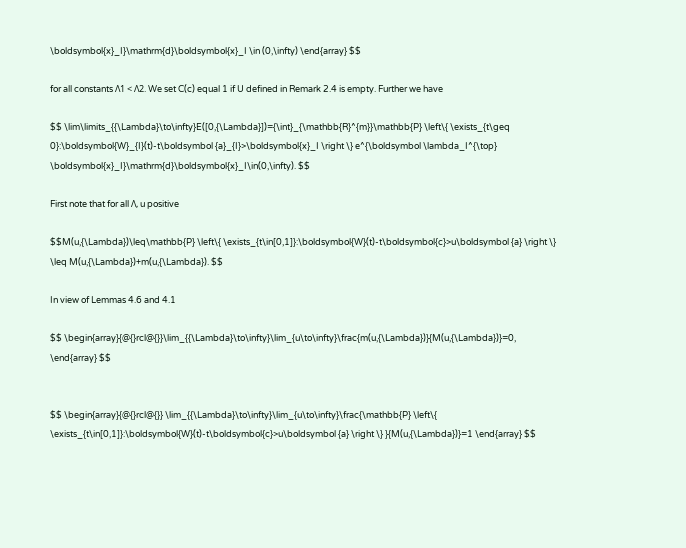\boldsymbol{x}_I}\mathrm{d}\boldsymbol{x}_I \in (0,\infty) \end{array} $$

for all constants Λ1 < Λ2. We set C(c) equal 1 if U defined in Remark 2.4 is empty. Further we have

$$ \lim\limits_{{\Lambda}\to\infty}E([0,{\Lambda}])={\int}_{\mathbb{R}^{m}}\mathbb{P} \left\{ \exists_{t\geq 0}:\boldsymbol{W}_{I}(t)-t\boldsymbol {a}_{I}>\boldsymbol{x}_I \right \} e^{\boldsymbol \lambda_I^{\top} \boldsymbol{x}_I}\mathrm{d}\boldsymbol{x}_I\in(0,\infty). $$

First note that for all Λ, u positive

$$M(u,{\Lambda})\leq\mathbb{P} \left\{ \exists_{t\in[0,1]}:\boldsymbol{W}(t)-t\boldsymbol{c}>u\boldsymbol {a} \right \} \leq M(u,{\Lambda})+m(u,{\Lambda}). $$

In view of Lemmas 4.6 and 4.1

$$ \begin{array}{@{}rcl@{}}\lim_{{\Lambda}\to\infty}\lim_{u\to\infty}\frac{m(u,{\Lambda})}{M(u,{\Lambda})}=0, \end{array} $$


$$ \begin{array}{@{}rcl@{}} \lim_{{\Lambda}\to\infty}\lim_{u\to\infty}\frac{\mathbb{P} \left\{ \exists_{t\in[0,1]}:\boldsymbol{W}(t)-t\boldsymbol{c}>u\boldsymbol {a} \right \} }{M(u,{\Lambda})}=1 \end{array} $$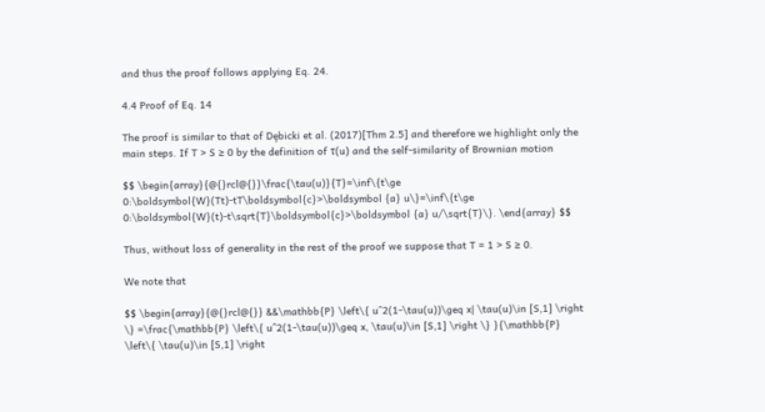and thus the proof follows applying Eq. 24.

4.4 Proof of Eq. 14

The proof is similar to that of Dȩbicki et al. (2017)[Thm 2.5] and therefore we highlight only the main steps. If T > S ≥ 0 by the definition of τ(u) and the self-similarity of Brownian motion

$$ \begin{array}{@{}rcl@{}}\frac{\tau(u)}{T}=\inf\{t\ge 0:\boldsymbol{W}(Tt)-tT\boldsymbol{c}>\boldsymbol {a} u\}=\inf\{t\ge 0:\boldsymbol{W}(t)-t\sqrt{T}\boldsymbol{c}>\boldsymbol {a} u/\sqrt{T}\}. \end{array} $$

Thus, without loss of generality in the rest of the proof we suppose that T = 1 > S ≥ 0.

We note that

$$ \begin{array}{@{}rcl@{}} &&\mathbb{P} \left\{ u^2(1-\tau(u))\geq x| \tau(u)\in [S,1] \right \} =\frac{\mathbb{P} \left\{ u^2(1-\tau(u))\geq x, \tau(u)\in [S,1] \right \} }{\mathbb{P} \left\{ \tau(u)\in [S,1] \right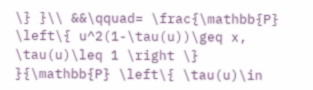\} }\\ &&\qquad= \frac{\mathbb{P} \left\{ u^2(1-\tau(u))\geq x, \tau(u)\leq 1 \right \} }{\mathbb{P} \left\{ \tau(u)\in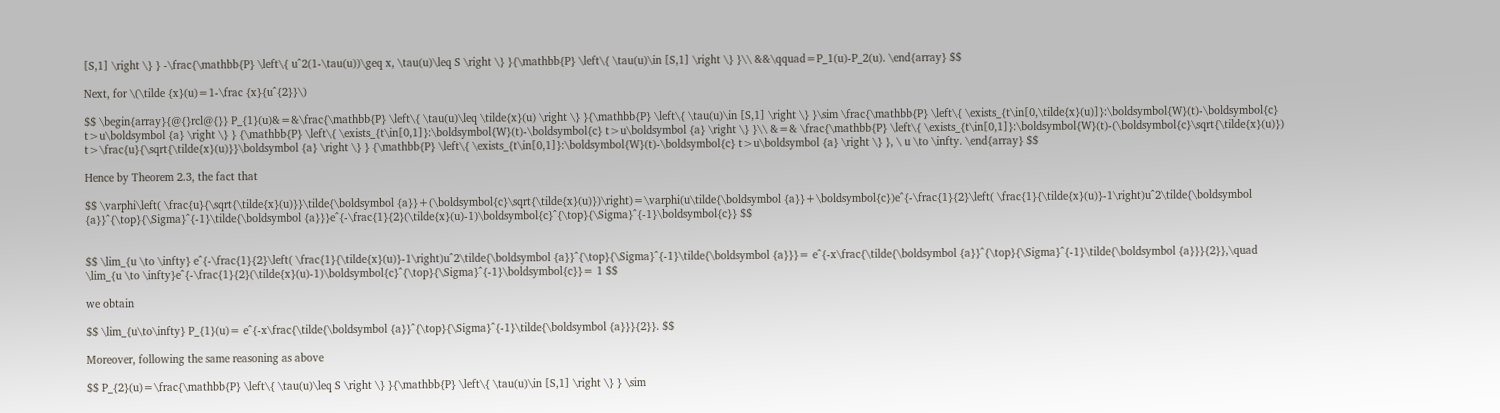[S,1] \right \} } -\frac{\mathbb{P} \left\{ u^2(1-\tau(u))\geq x, \tau(u)\leq S \right \} }{\mathbb{P} \left\{ \tau(u)\in [S,1] \right \} }\\ &&\qquad=P_1(u)-P_2(u). \end{array} $$

Next, for \(\tilde {x}(u)=1-\frac {x}{u^{2}}\)

$$ \begin{array}{@{}rcl@{}} P_{1}(u)&=&\frac{\mathbb{P} \left\{ \tau(u)\leq \tilde{x}(u) \right \} }{\mathbb{P} \left\{ \tau(u)\in [S,1] \right \} }\sim \frac{\mathbb{P} \left\{ \exists_{t\in[0,\tilde{x}(u)]}:\boldsymbol{W}(t)-\boldsymbol{c} t>u\boldsymbol {a} \right \} } {\mathbb{P} \left\{ \exists_{t\in[0,1]}:\boldsymbol{W}(t)-\boldsymbol{c} t>u\boldsymbol {a} \right \} }\\ &=& \frac{\mathbb{P} \left\{ \exists_{t\in[0,1]}:\boldsymbol{W}(t)-(\boldsymbol{c}\sqrt{\tilde{x}(u)}) t>\frac{u}{\sqrt{\tilde{x}(u)}}\boldsymbol {a} \right \} } {\mathbb{P} \left\{ \exists_{t\in[0,1]}:\boldsymbol{W}(t)-\boldsymbol{c} t>u\boldsymbol {a} \right \} }, \ u \to \infty. \end{array} $$

Hence by Theorem 2.3, the fact that

$$ \varphi\left( \frac{u}{\sqrt{\tilde{x}(u)}}\tilde{\boldsymbol {a}}+(\boldsymbol{c}\sqrt{\tilde{x}(u)})\right)=\varphi(u\tilde{\boldsymbol {a}}+\boldsymbol{c})e^{-\frac{1}{2}\left( \frac{1}{\tilde{x}(u)}-1\right)u^2\tilde{\boldsymbol {a}}^{\top}{\Sigma}^{-1}\tilde{\boldsymbol {a}}}e^{-\frac{1}{2}(\tilde{x}(u)-1)\boldsymbol{c}^{\top}{\Sigma}^{-1}\boldsymbol{c}} $$


$$ \lim_{u \to \infty} e^{-\frac{1}{2}\left( \frac{1}{\tilde{x}(u)}-1\right)u^2\tilde{\boldsymbol {a}}^{\top}{\Sigma}^{-1}\tilde{\boldsymbol {a}}}= e^{-x\frac{\tilde{\boldsymbol {a}}^{\top}{\Sigma}^{-1}\tilde{\boldsymbol {a}}}{2}},\quad \lim_{u \to \infty}e^{-\frac{1}{2}(\tilde{x}(u)-1)\boldsymbol{c}^{\top}{\Sigma}^{-1}\boldsymbol{c}}= 1 $$

we obtain

$$ \lim_{u\to\infty} P_{1}(u)= e^{-x\frac{\tilde{\boldsymbol {a}}^{\top}{\Sigma}^{-1}\tilde{\boldsymbol {a}}}{2}}. $$

Moreover, following the same reasoning as above

$$ P_{2}(u)=\frac{\mathbb{P} \left\{ \tau(u)\leq S \right \} }{\mathbb{P} \left\{ \tau(u)\in [S,1] \right \} } \sim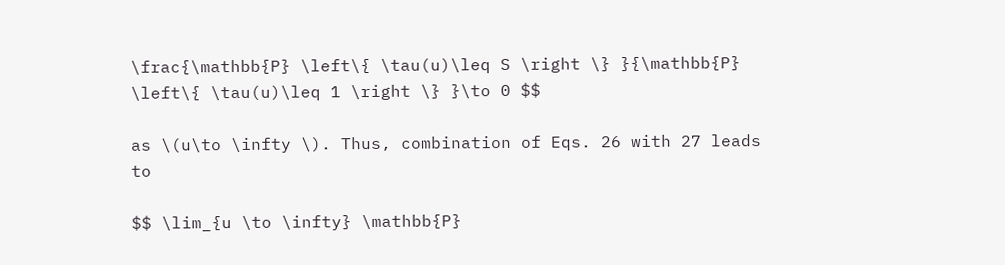\frac{\mathbb{P} \left\{ \tau(u)\leq S \right \} }{\mathbb{P} \left\{ \tau(u)\leq 1 \right \} }\to 0 $$

as \(u\to \infty \). Thus, combination of Eqs. 26 with 27 leads to

$$ \lim_{u \to \infty} \mathbb{P}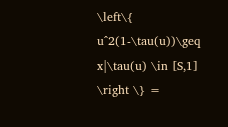\left\{ u^2(1-\tau(u))\geq x|\tau(u) \in [S,1] \right \} =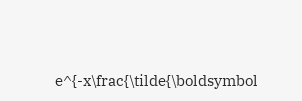e^{-x\frac{\tilde{\boldsymbol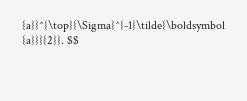{a}}^{\top}{\Sigma}^{-1}\tilde{\boldsymbol {a}}}{2}}. $$